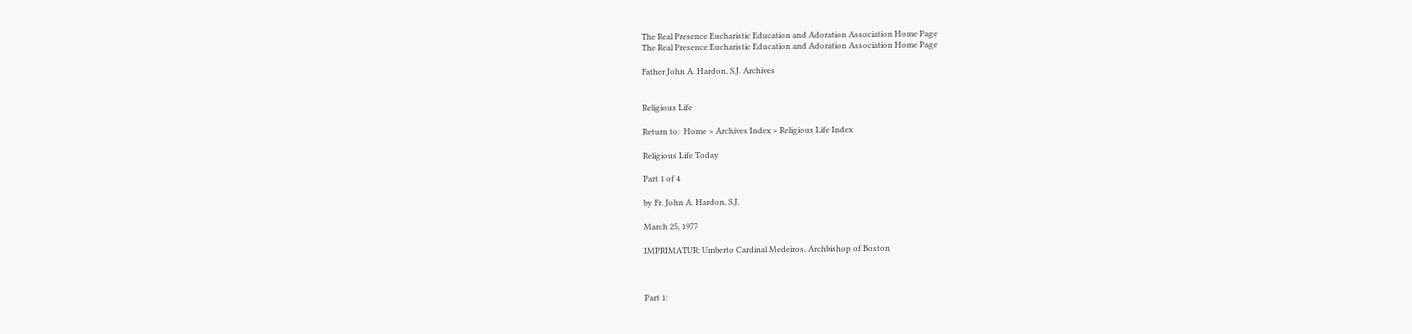The Real Presence Eucharistic Education and Adoration Association Home Page
The Real Presence Eucharistic Education and Adoration Association Home Page

Father John A. Hardon, S.J. Archives


Religious Life

Return to:  Home > Archives Index > Religious Life Index

Religious Life Today

Part 1 of 4

by Fr. John A. Hardon, S.J.

March 25, 1977

IMPRIMATUR: Umberto Cardinal Medeiros, Archbishop of Boston



Part 1: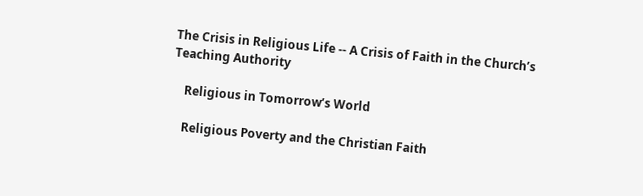The Crisis in Religious Life -- A Crisis of Faith in the Church’s Teaching Authority

    Religious in Tomorrow’s World

    Religious Poverty and the Christian Faith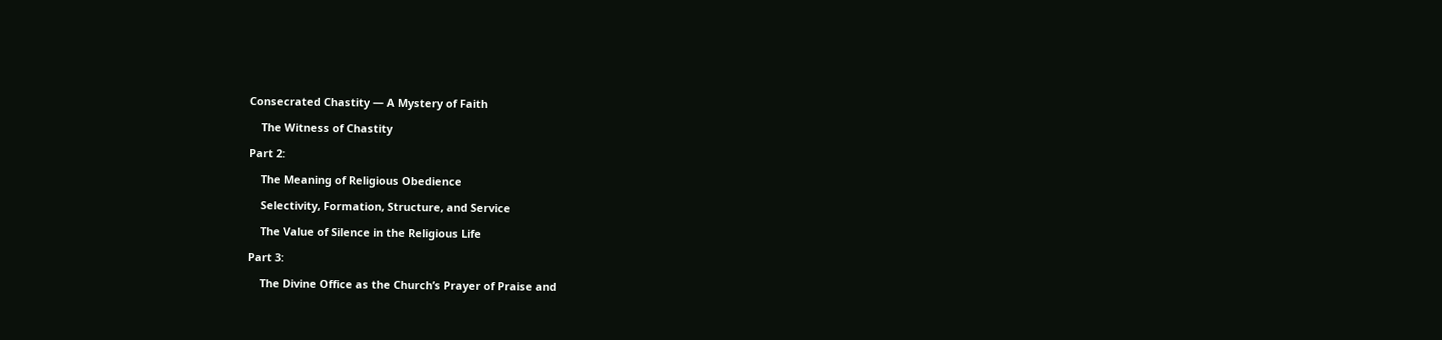Consecrated Chastity — A Mystery of Faith

    The Witness of Chastity

Part 2:

    The Meaning of Religious Obedience

    Selectivity, Formation, Structure, and Service

    The Value of Silence in the Religious Life

Part 3:

    The Divine Office as the Church’s Prayer of Praise and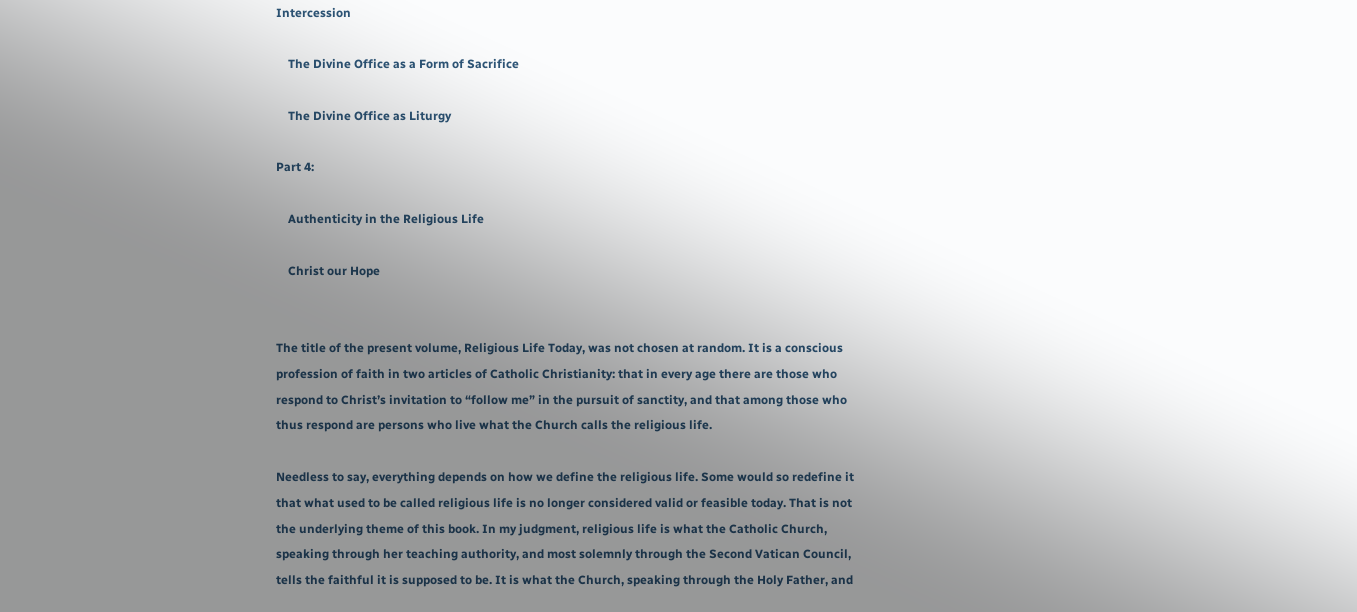Intercession

    The Divine Office as a Form of Sacrifice

    The Divine Office as Liturgy

Part 4:

    Authenticity in the Religious Life

    Christ our Hope


The title of the present volume, Religious Life Today, was not chosen at random. It is a conscious profession of faith in two articles of Catholic Christianity: that in every age there are those who respond to Christ’s invitation to “follow me” in the pursuit of sanctity, and that among those who thus respond are persons who live what the Church calls the religious life.

Needless to say, everything depends on how we define the religious life. Some would so redefine it that what used to be called religious life is no longer considered valid or feasible today. That is not the underlying theme of this book. In my judgment, religious life is what the Catholic Church, speaking through her teaching authority, and most solemnly through the Second Vatican Council, tells the faithful it is supposed to be. It is what the Church, speaking through the Holy Father, and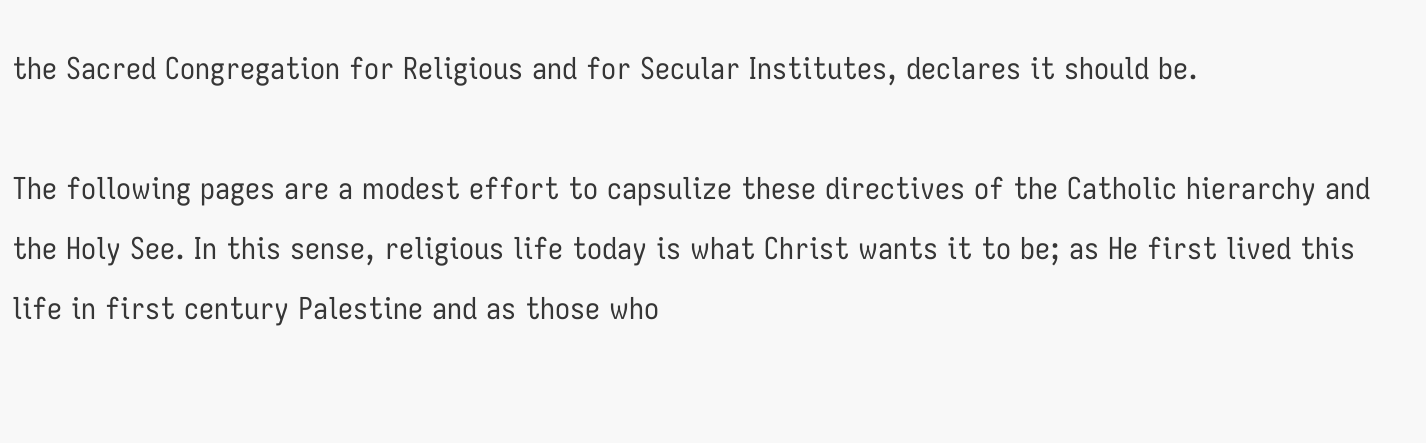the Sacred Congregation for Religious and for Secular Institutes, declares it should be.

The following pages are a modest effort to capsulize these directives of the Catholic hierarchy and the Holy See. In this sense, religious life today is what Christ wants it to be; as He first lived this life in first century Palestine and as those who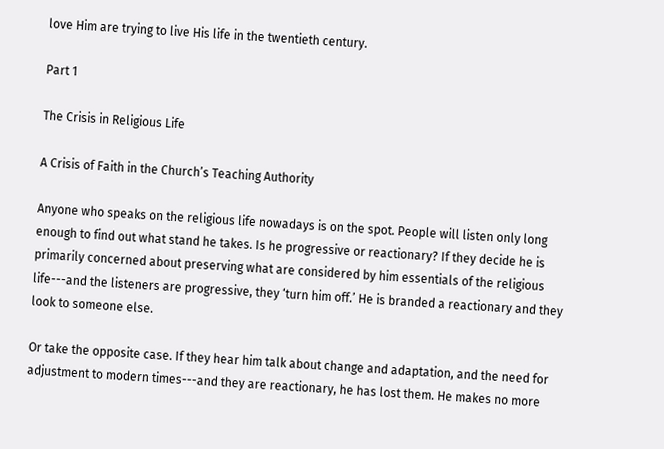love Him are trying to live His life in the twentieth century.

Part 1

The Crisis in Religious Life

A Crisis of Faith in the Church’s Teaching Authority

Anyone who speaks on the religious life nowadays is on the spot. People will listen only long enough to find out what stand he takes. Is he progressive or reactionary? If they decide he is primarily concerned about preserving what are considered by him essentials of the religious life---and the listeners are progressive, they ‘turn him off.’ He is branded a reactionary and they look to someone else.

Or take the opposite case. If they hear him talk about change and adaptation, and the need for adjustment to modern times---and they are reactionary, he has lost them. He makes no more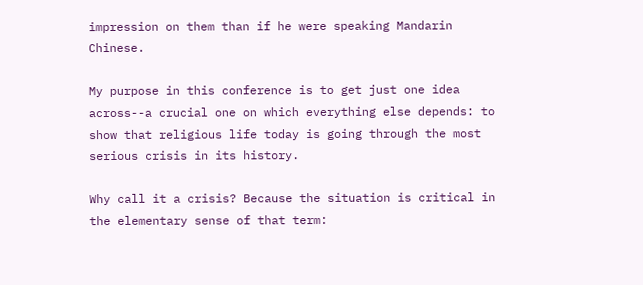impression on them than if he were speaking Mandarin Chinese.

My purpose in this conference is to get just one idea across--a crucial one on which everything else depends: to show that religious life today is going through the most serious crisis in its history.

Why call it a crisis? Because the situation is critical in the elementary sense of that term: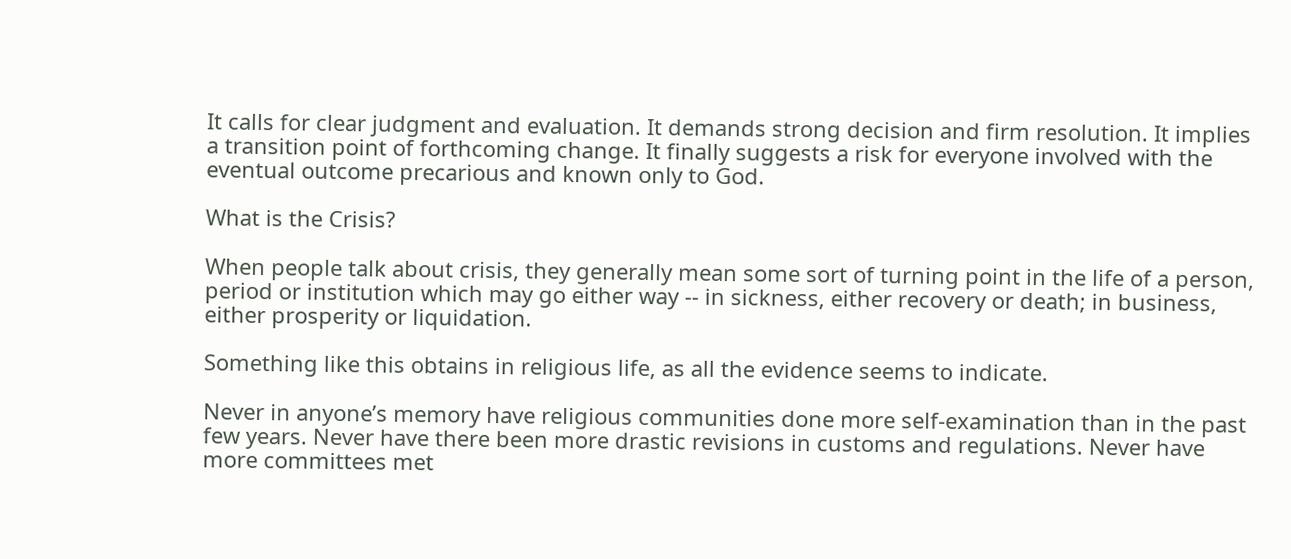It calls for clear judgment and evaluation. It demands strong decision and firm resolution. It implies a transition point of forthcoming change. It finally suggests a risk for everyone involved with the eventual outcome precarious and known only to God.

What is the Crisis?

When people talk about crisis, they generally mean some sort of turning point in the life of a person, period or institution which may go either way -- in sickness, either recovery or death; in business, either prosperity or liquidation.

Something like this obtains in religious life, as all the evidence seems to indicate.

Never in anyone’s memory have religious communities done more self-examination than in the past few years. Never have there been more drastic revisions in customs and regulations. Never have more committees met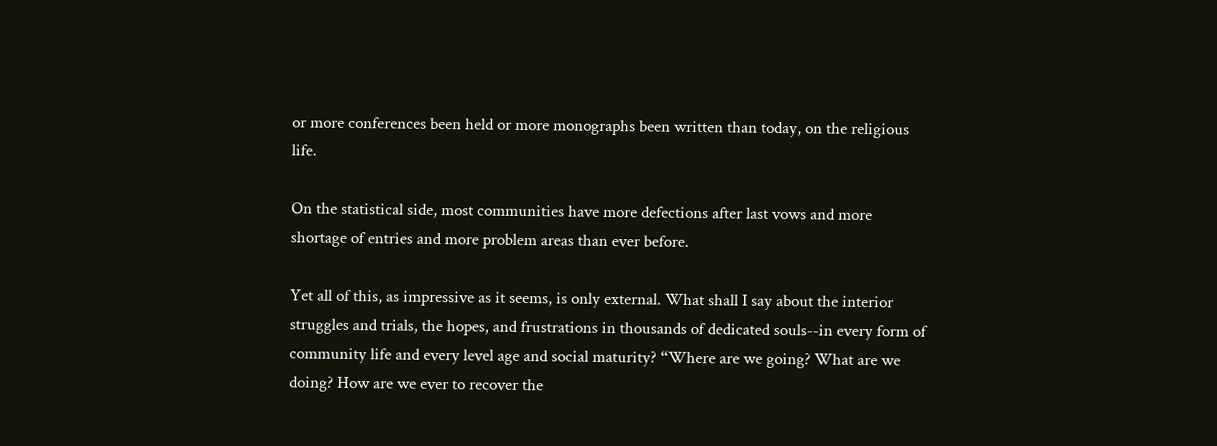or more conferences been held or more monographs been written than today, on the religious life.

On the statistical side, most communities have more defections after last vows and more shortage of entries and more problem areas than ever before.

Yet all of this, as impressive as it seems, is only external. What shall I say about the interior struggles and trials, the hopes, and frustrations in thousands of dedicated souls--in every form of community life and every level age and social maturity? “Where are we going? What are we doing? How are we ever to recover the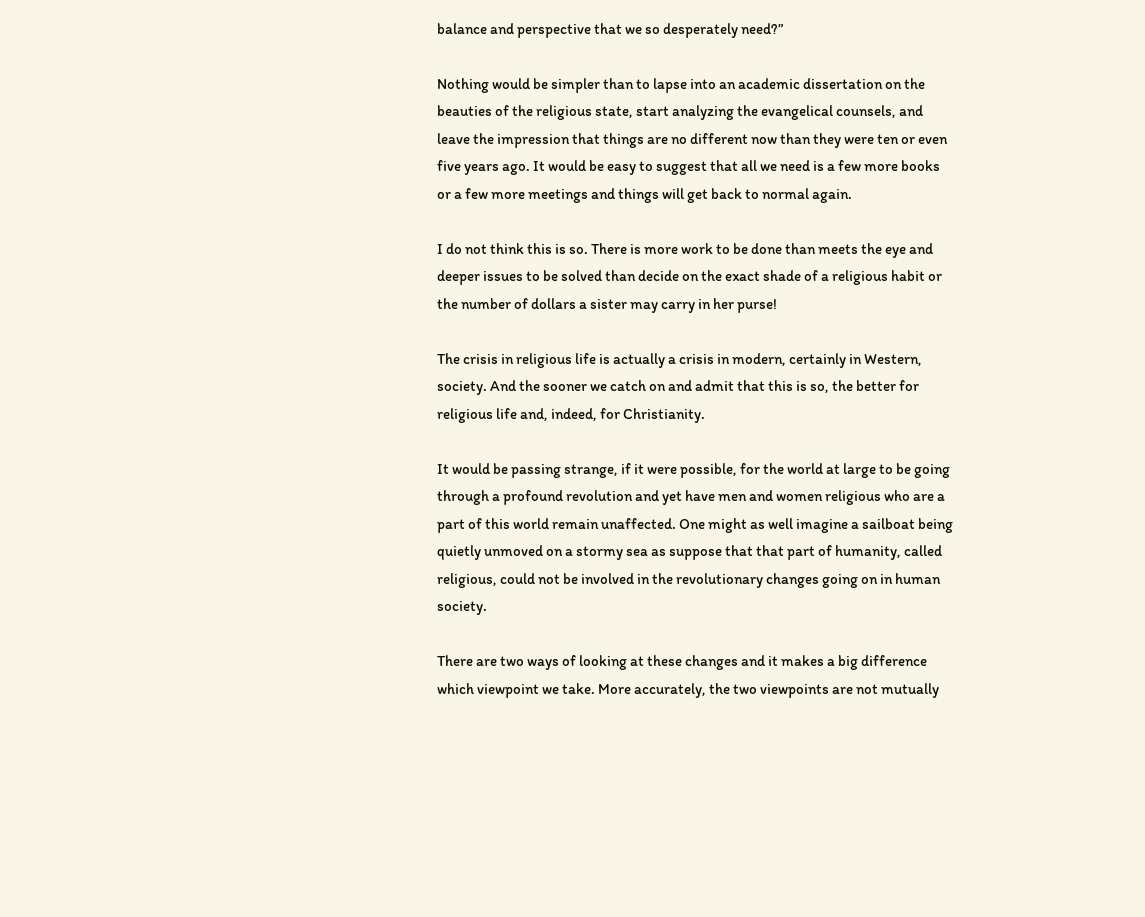balance and perspective that we so desperately need?”

Nothing would be simpler than to lapse into an academic dissertation on the beauties of the religious state, start analyzing the evangelical counsels, and leave the impression that things are no different now than they were ten or even five years ago. It would be easy to suggest that all we need is a few more books or a few more meetings and things will get back to normal again.

I do not think this is so. There is more work to be done than meets the eye and deeper issues to be solved than decide on the exact shade of a religious habit or the number of dollars a sister may carry in her purse!

The crisis in religious life is actually a crisis in modern, certainly in Western, society. And the sooner we catch on and admit that this is so, the better for religious life and, indeed, for Christianity.

It would be passing strange, if it were possible, for the world at large to be going through a profound revolution and yet have men and women religious who are a part of this world remain unaffected. One might as well imagine a sailboat being quietly unmoved on a stormy sea as suppose that that part of humanity, called religious, could not be involved in the revolutionary changes going on in human society.

There are two ways of looking at these changes and it makes a big difference which viewpoint we take. More accurately, the two viewpoints are not mutually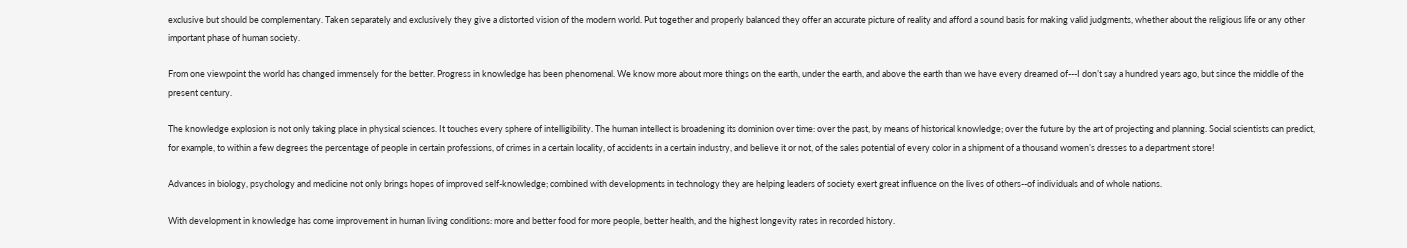exclusive but should be complementary. Taken separately and exclusively they give a distorted vision of the modern world. Put together and properly balanced they offer an accurate picture of reality and afford a sound basis for making valid judgments, whether about the religious life or any other important phase of human society.

From one viewpoint the world has changed immensely for the better. Progress in knowledge has been phenomenal. We know more about more things on the earth, under the earth, and above the earth than we have every dreamed of---I don’t say a hundred years ago, but since the middle of the present century.

The knowledge explosion is not only taking place in physical sciences. It touches every sphere of intelligibility. The human intellect is broadening its dominion over time: over the past, by means of historical knowledge; over the future by the art of projecting and planning. Social scientists can predict, for example, to within a few degrees the percentage of people in certain professions, of crimes in a certain locality, of accidents in a certain industry, and believe it or not, of the sales potential of every color in a shipment of a thousand women’s dresses to a department store!

Advances in biology, psychology and medicine not only brings hopes of improved self-knowledge; combined with developments in technology they are helping leaders of society exert great influence on the lives of others--of individuals and of whole nations.

With development in knowledge has come improvement in human living conditions: more and better food for more people, better health, and the highest longevity rates in recorded history.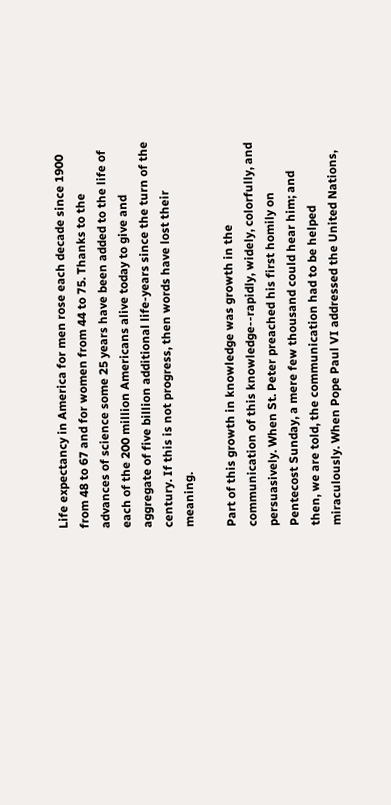Life expectancy in America for men rose each decade since 1900 from 48 to 67 and for women from 44 to 75. Thanks to the advances of science some 25 years have been added to the life of each of the 200 million Americans alive today to give and aggregate of five billion additional life-years since the turn of the century. If this is not progress, then words have lost their meaning.

Part of this growth in knowledge was growth in the communication of this knowledge--rapidly, widely, colorfully, and persuasively. When St. Peter preached his first homily on Pentecost Sunday, a mere few thousand could hear him; and then, we are told, the communication had to be helped miraculously. When Pope Paul VI addressed the United Nations,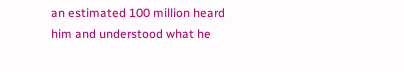an estimated 100 million heard him and understood what he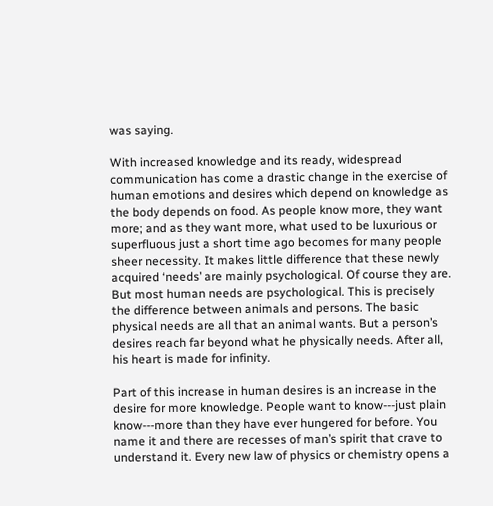was saying.

With increased knowledge and its ready, widespread communication has come a drastic change in the exercise of human emotions and desires which depend on knowledge as the body depends on food. As people know more, they want more; and as they want more, what used to be luxurious or superfluous just a short time ago becomes for many people sheer necessity. It makes little difference that these newly acquired ‘needs’ are mainly psychological. Of course they are. But most human needs are psychological. This is precisely the difference between animals and persons. The basic physical needs are all that an animal wants. But a person’s desires reach far beyond what he physically needs. After all, his heart is made for infinity.

Part of this increase in human desires is an increase in the desire for more knowledge. People want to know---just plain know---more than they have ever hungered for before. You name it and there are recesses of man’s spirit that crave to understand it. Every new law of physics or chemistry opens a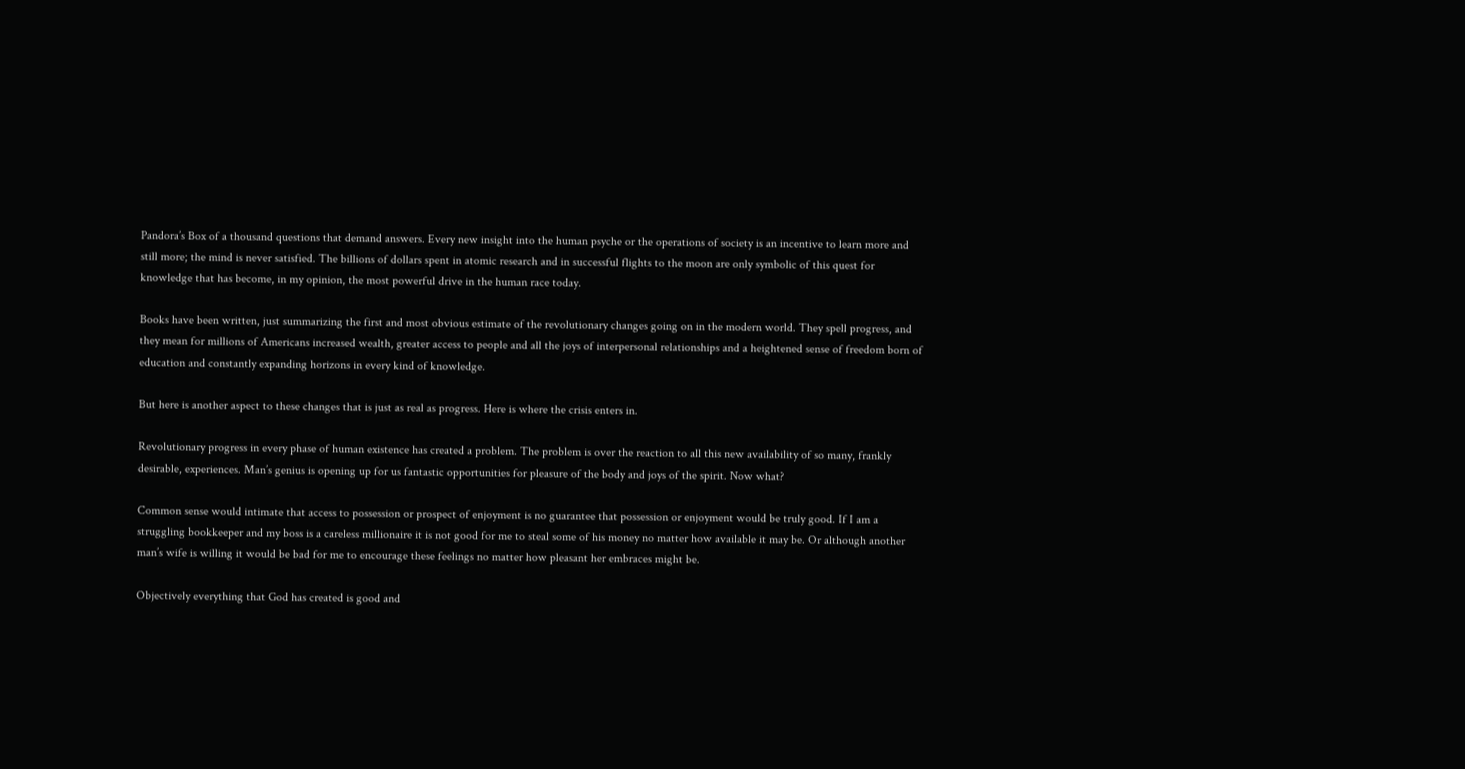Pandora’s Box of a thousand questions that demand answers. Every new insight into the human psyche or the operations of society is an incentive to learn more and still more; the mind is never satisfied. The billions of dollars spent in atomic research and in successful flights to the moon are only symbolic of this quest for knowledge that has become, in my opinion, the most powerful drive in the human race today.

Books have been written, just summarizing the first and most obvious estimate of the revolutionary changes going on in the modern world. They spell progress, and they mean for millions of Americans increased wealth, greater access to people and all the joys of interpersonal relationships and a heightened sense of freedom born of education and constantly expanding horizons in every kind of knowledge.

But here is another aspect to these changes that is just as real as progress. Here is where the crisis enters in.

Revolutionary progress in every phase of human existence has created a problem. The problem is over the reaction to all this new availability of so many, frankly desirable, experiences. Man’s genius is opening up for us fantastic opportunities for pleasure of the body and joys of the spirit. Now what?

Common sense would intimate that access to possession or prospect of enjoyment is no guarantee that possession or enjoyment would be truly good. If I am a struggling bookkeeper and my boss is a careless millionaire it is not good for me to steal some of his money no matter how available it may be. Or although another man’s wife is willing it would be bad for me to encourage these feelings no matter how pleasant her embraces might be.

Objectively everything that God has created is good and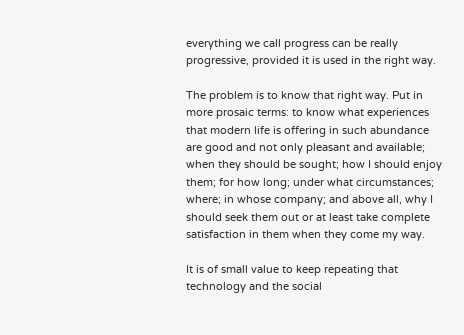everything we call progress can be really progressive, provided it is used in the right way.

The problem is to know that right way. Put in more prosaic terms: to know what experiences that modern life is offering in such abundance are good and not only pleasant and available; when they should be sought; how I should enjoy them; for how long; under what circumstances; where; in whose company; and above all, why I should seek them out or at least take complete satisfaction in them when they come my way.

It is of small value to keep repeating that technology and the social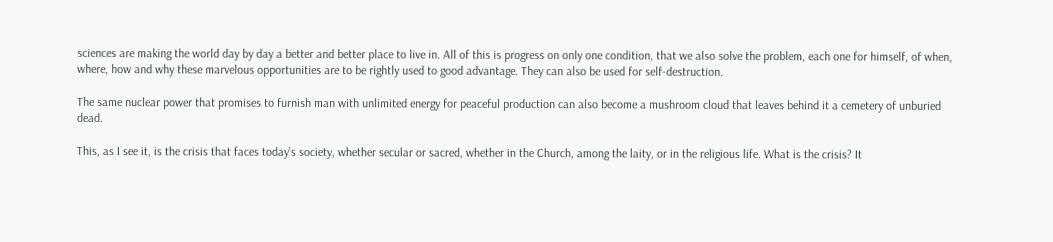sciences are making the world day by day a better and better place to live in. All of this is progress on only one condition, that we also solve the problem, each one for himself, of when, where, how and why these marvelous opportunities are to be rightly used to good advantage. They can also be used for self-destruction.

The same nuclear power that promises to furnish man with unlimited energy for peaceful production can also become a mushroom cloud that leaves behind it a cemetery of unburied dead.

This, as I see it, is the crisis that faces today’s society, whether secular or sacred, whether in the Church, among the laity, or in the religious life. What is the crisis? It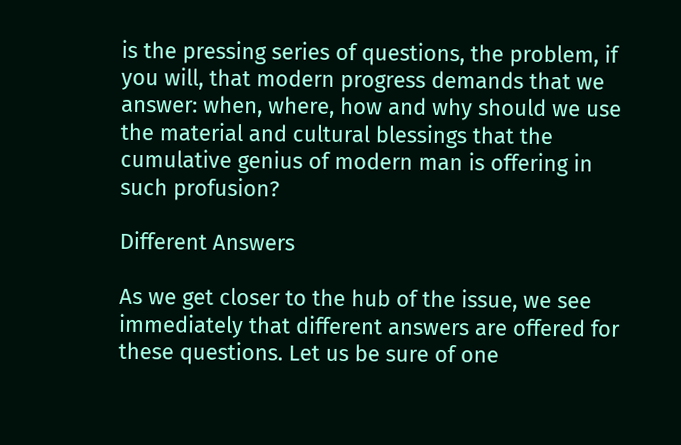is the pressing series of questions, the problem, if you will, that modern progress demands that we answer: when, where, how and why should we use the material and cultural blessings that the cumulative genius of modern man is offering in such profusion?

Different Answers

As we get closer to the hub of the issue, we see immediately that different answers are offered for these questions. Let us be sure of one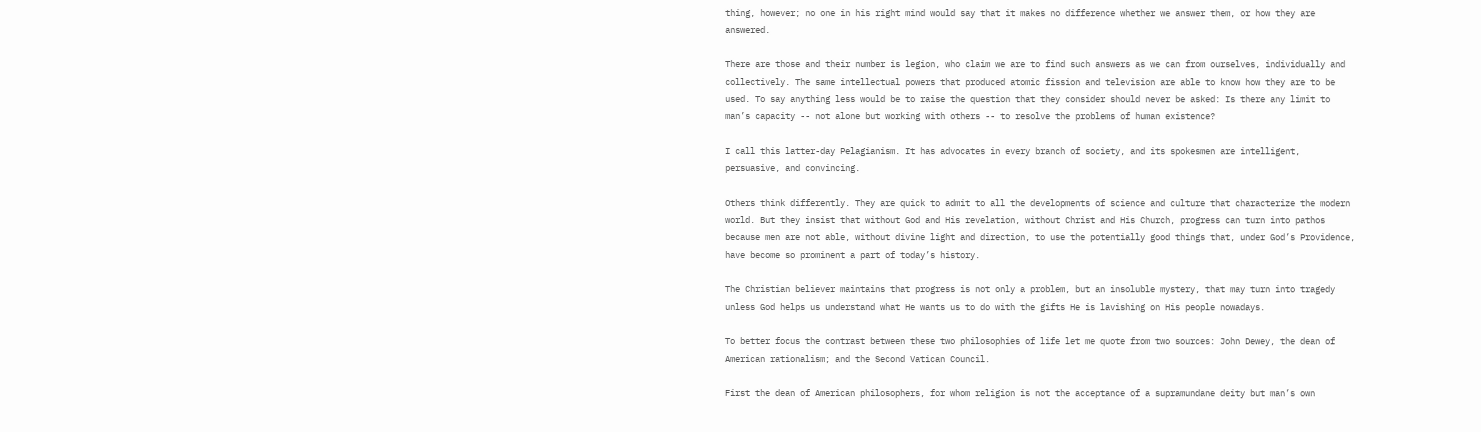thing, however; no one in his right mind would say that it makes no difference whether we answer them, or how they are answered.

There are those and their number is legion, who claim we are to find such answers as we can from ourselves, individually and collectively. The same intellectual powers that produced atomic fission and television are able to know how they are to be used. To say anything less would be to raise the question that they consider should never be asked: Is there any limit to man’s capacity -- not alone but working with others -- to resolve the problems of human existence?

I call this latter-day Pelagianism. It has advocates in every branch of society, and its spokesmen are intelligent, persuasive, and convincing.

Others think differently. They are quick to admit to all the developments of science and culture that characterize the modern world. But they insist that without God and His revelation, without Christ and His Church, progress can turn into pathos because men are not able, without divine light and direction, to use the potentially good things that, under God’s Providence, have become so prominent a part of today’s history.

The Christian believer maintains that progress is not only a problem, but an insoluble mystery, that may turn into tragedy unless God helps us understand what He wants us to do with the gifts He is lavishing on His people nowadays.

To better focus the contrast between these two philosophies of life let me quote from two sources: John Dewey, the dean of American rationalism; and the Second Vatican Council.

First the dean of American philosophers, for whom religion is not the acceptance of a supramundane deity but man’s own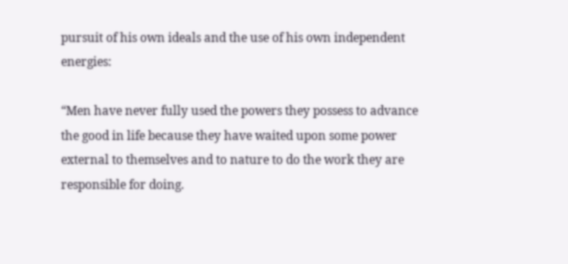pursuit of his own ideals and the use of his own independent energies:

“Men have never fully used the powers they possess to advance the good in life because they have waited upon some power external to themselves and to nature to do the work they are responsible for doing.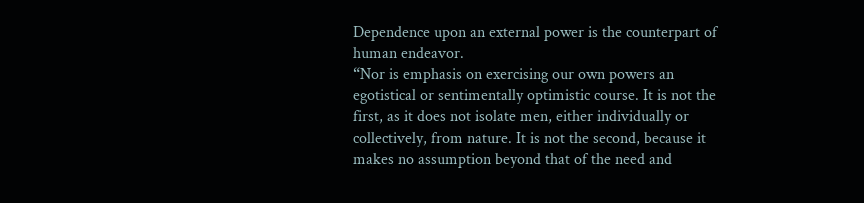Dependence upon an external power is the counterpart of human endeavor.
“Nor is emphasis on exercising our own powers an egotistical or sentimentally optimistic course. It is not the first, as it does not isolate men, either individually or collectively, from nature. It is not the second, because it makes no assumption beyond that of the need and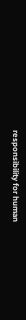responsibility for human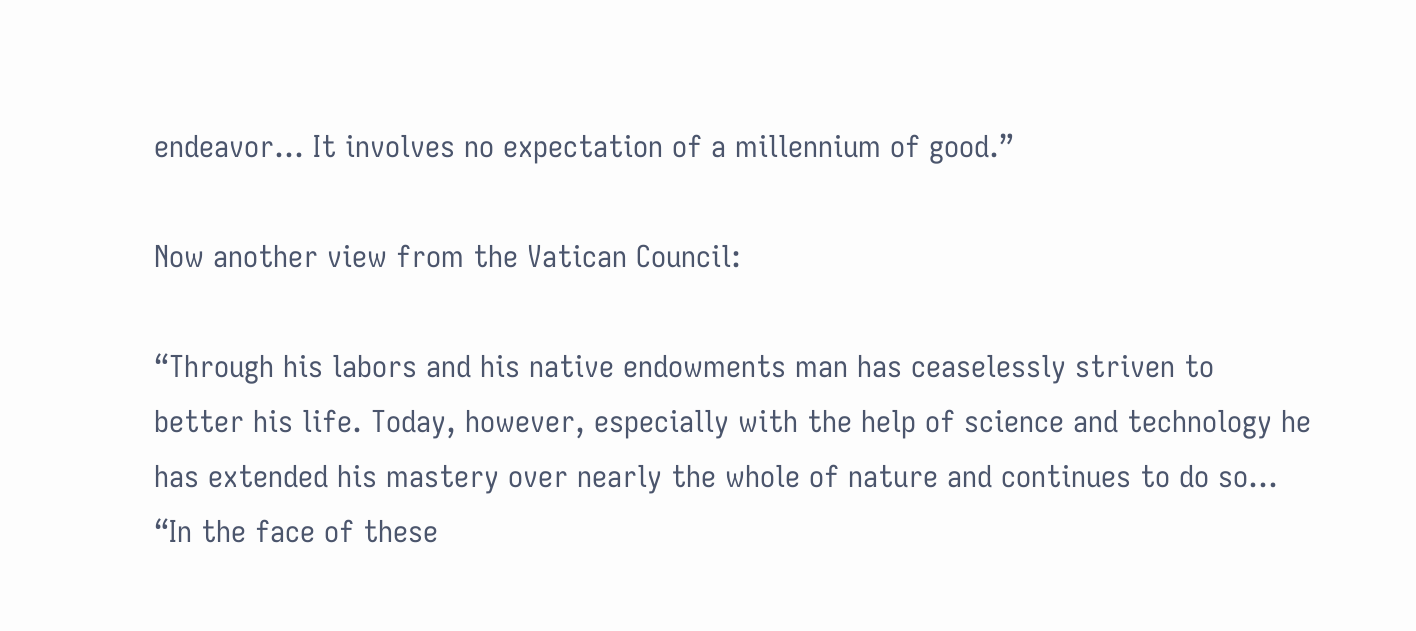endeavor… It involves no expectation of a millennium of good.”

Now another view from the Vatican Council:

“Through his labors and his native endowments man has ceaselessly striven to better his life. Today, however, especially with the help of science and technology he has extended his mastery over nearly the whole of nature and continues to do so…
“In the face of these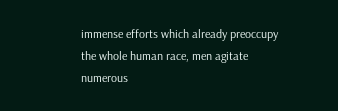immense efforts which already preoccupy the whole human race, men agitate numerous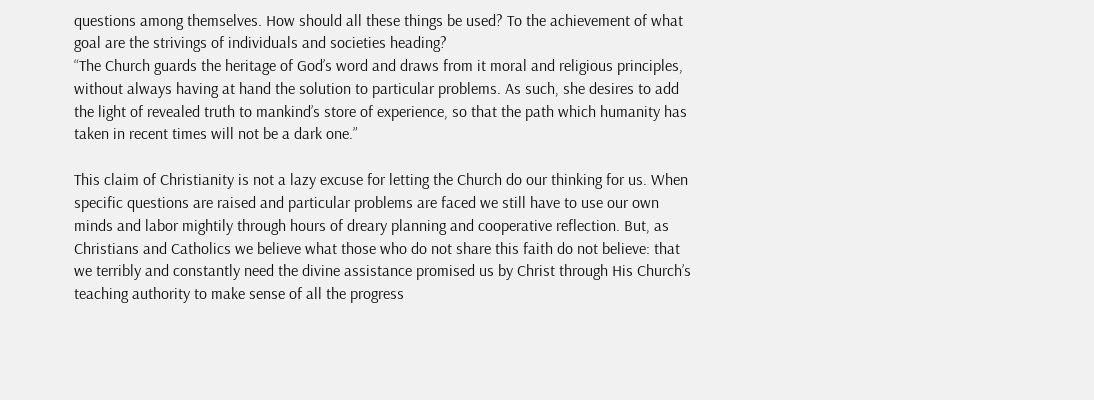questions among themselves. How should all these things be used? To the achievement of what goal are the strivings of individuals and societies heading?
“The Church guards the heritage of God’s word and draws from it moral and religious principles, without always having at hand the solution to particular problems. As such, she desires to add the light of revealed truth to mankind’s store of experience, so that the path which humanity has taken in recent times will not be a dark one.”

This claim of Christianity is not a lazy excuse for letting the Church do our thinking for us. When specific questions are raised and particular problems are faced we still have to use our own minds and labor mightily through hours of dreary planning and cooperative reflection. But, as Christians and Catholics we believe what those who do not share this faith do not believe: that we terribly and constantly need the divine assistance promised us by Christ through His Church’s teaching authority to make sense of all the progress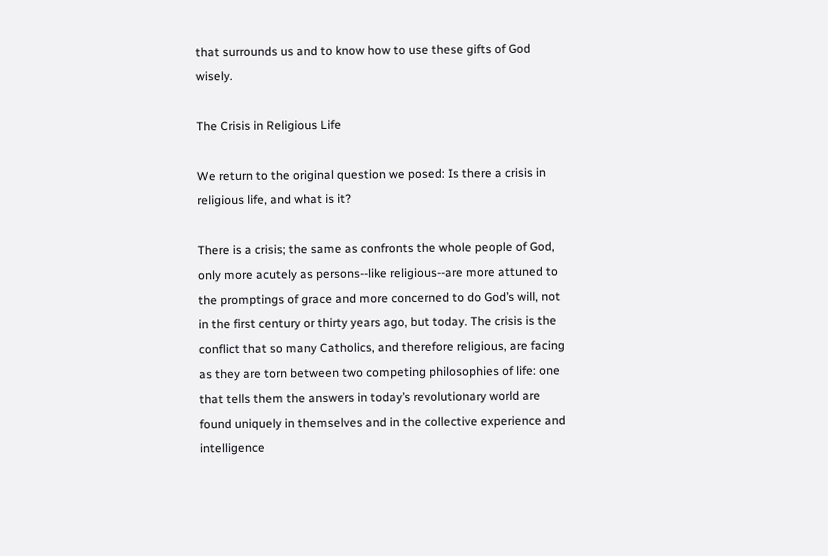that surrounds us and to know how to use these gifts of God wisely.

The Crisis in Religious Life

We return to the original question we posed: Is there a crisis in religious life, and what is it?

There is a crisis; the same as confronts the whole people of God, only more acutely as persons--like religious--are more attuned to the promptings of grace and more concerned to do God’s will, not in the first century or thirty years ago, but today. The crisis is the conflict that so many Catholics, and therefore religious, are facing as they are torn between two competing philosophies of life: one that tells them the answers in today’s revolutionary world are found uniquely in themselves and in the collective experience and intelligence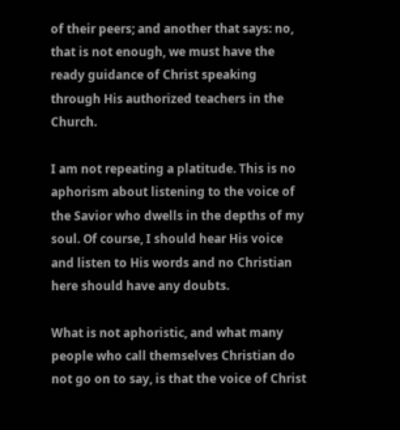of their peers; and another that says: no, that is not enough, we must have the ready guidance of Christ speaking through His authorized teachers in the Church.

I am not repeating a platitude. This is no aphorism about listening to the voice of the Savior who dwells in the depths of my soul. Of course, I should hear His voice and listen to His words and no Christian here should have any doubts.

What is not aphoristic, and what many people who call themselves Christian do not go on to say, is that the voice of Christ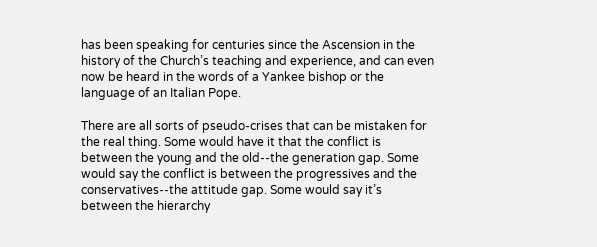has been speaking for centuries since the Ascension in the history of the Church’s teaching and experience, and can even now be heard in the words of a Yankee bishop or the language of an Italian Pope.

There are all sorts of pseudo-crises that can be mistaken for the real thing. Some would have it that the conflict is between the young and the old--the generation gap. Some would say the conflict is between the progressives and the conservatives--the attitude gap. Some would say it’s between the hierarchy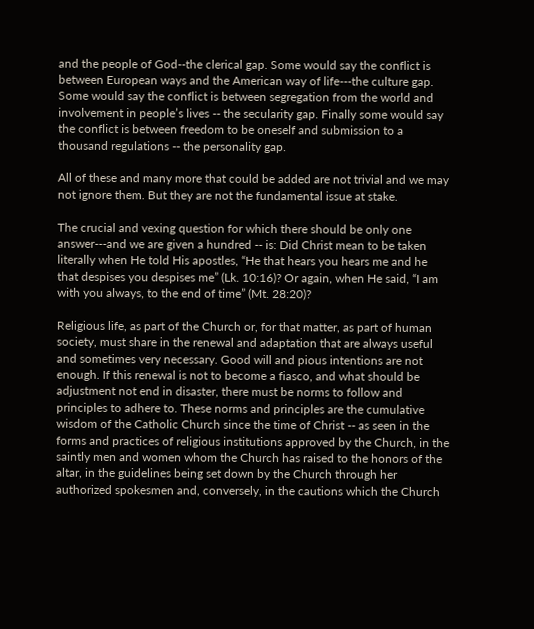and the people of God--the clerical gap. Some would say the conflict is between European ways and the American way of life---the culture gap. Some would say the conflict is between segregation from the world and involvement in people’s lives -- the secularity gap. Finally some would say the conflict is between freedom to be oneself and submission to a thousand regulations -- the personality gap.

All of these and many more that could be added are not trivial and we may not ignore them. But they are not the fundamental issue at stake.

The crucial and vexing question for which there should be only one answer---and we are given a hundred -- is: Did Christ mean to be taken literally when He told His apostles, “He that hears you hears me and he that despises you despises me” (Lk. 10:16)? Or again, when He said, “I am with you always, to the end of time” (Mt. 28:20)?

Religious life, as part of the Church or, for that matter, as part of human society, must share in the renewal and adaptation that are always useful and sometimes very necessary. Good will and pious intentions are not enough. If this renewal is not to become a fiasco, and what should be adjustment not end in disaster, there must be norms to follow and principles to adhere to. These norms and principles are the cumulative wisdom of the Catholic Church since the time of Christ -- as seen in the forms and practices of religious institutions approved by the Church, in the saintly men and women whom the Church has raised to the honors of the altar, in the guidelines being set down by the Church through her authorized spokesmen and, conversely, in the cautions which the Church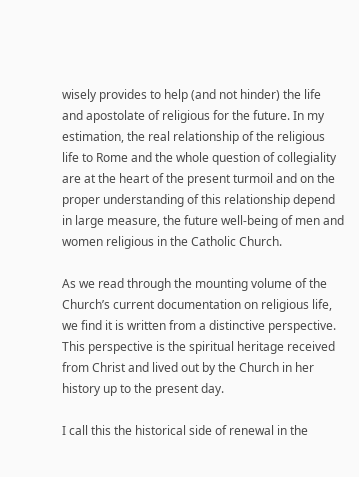wisely provides to help (and not hinder) the life and apostolate of religious for the future. In my estimation, the real relationship of the religious life to Rome and the whole question of collegiality are at the heart of the present turmoil and on the proper understanding of this relationship depend in large measure, the future well-being of men and women religious in the Catholic Church.

As we read through the mounting volume of the Church’s current documentation on religious life, we find it is written from a distinctive perspective. This perspective is the spiritual heritage received from Christ and lived out by the Church in her history up to the present day.

I call this the historical side of renewal in the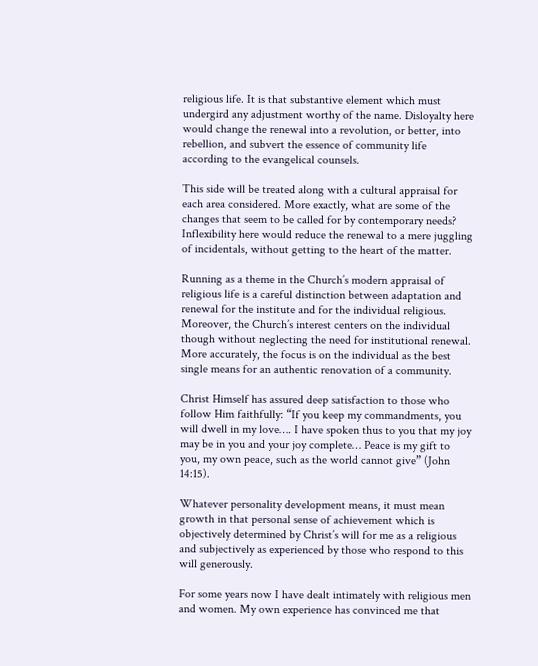religious life. It is that substantive element which must undergird any adjustment worthy of the name. Disloyalty here would change the renewal into a revolution, or better, into rebellion, and subvert the essence of community life according to the evangelical counsels.

This side will be treated along with a cultural appraisal for each area considered. More exactly, what are some of the changes that seem to be called for by contemporary needs? Inflexibility here would reduce the renewal to a mere juggling of incidentals, without getting to the heart of the matter.

Running as a theme in the Church’s modern appraisal of religious life is a careful distinction between adaptation and renewal for the institute and for the individual religious. Moreover, the Church’s interest centers on the individual though without neglecting the need for institutional renewal. More accurately, the focus is on the individual as the best single means for an authentic renovation of a community.

Christ Himself has assured deep satisfaction to those who follow Him faithfully: “If you keep my commandments, you will dwell in my love…. I have spoken thus to you that my joy may be in you and your joy complete… Peace is my gift to you, my own peace, such as the world cannot give” (John 14:15).

Whatever personality development means, it must mean growth in that personal sense of achievement which is objectively determined by Christ’s will for me as a religious and subjectively as experienced by those who respond to this will generously.

For some years now I have dealt intimately with religious men and women. My own experience has convinced me that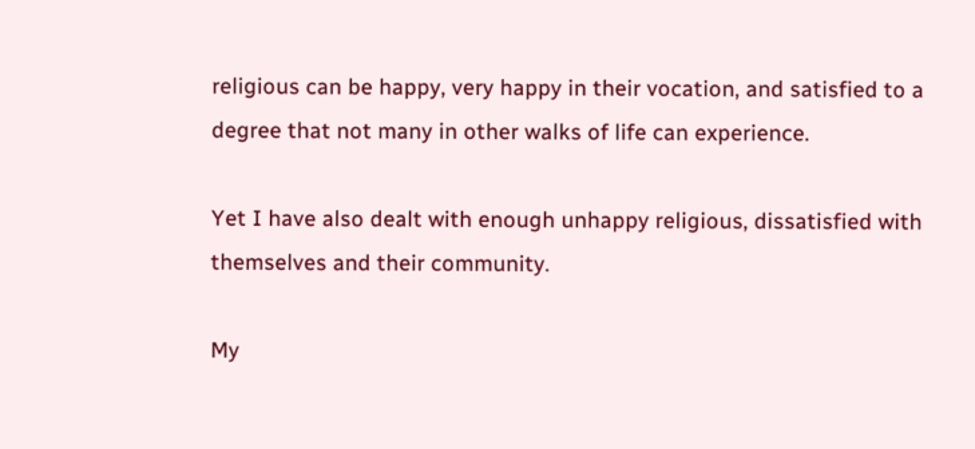religious can be happy, very happy in their vocation, and satisfied to a degree that not many in other walks of life can experience.

Yet I have also dealt with enough unhappy religious, dissatisfied with themselves and their community.

My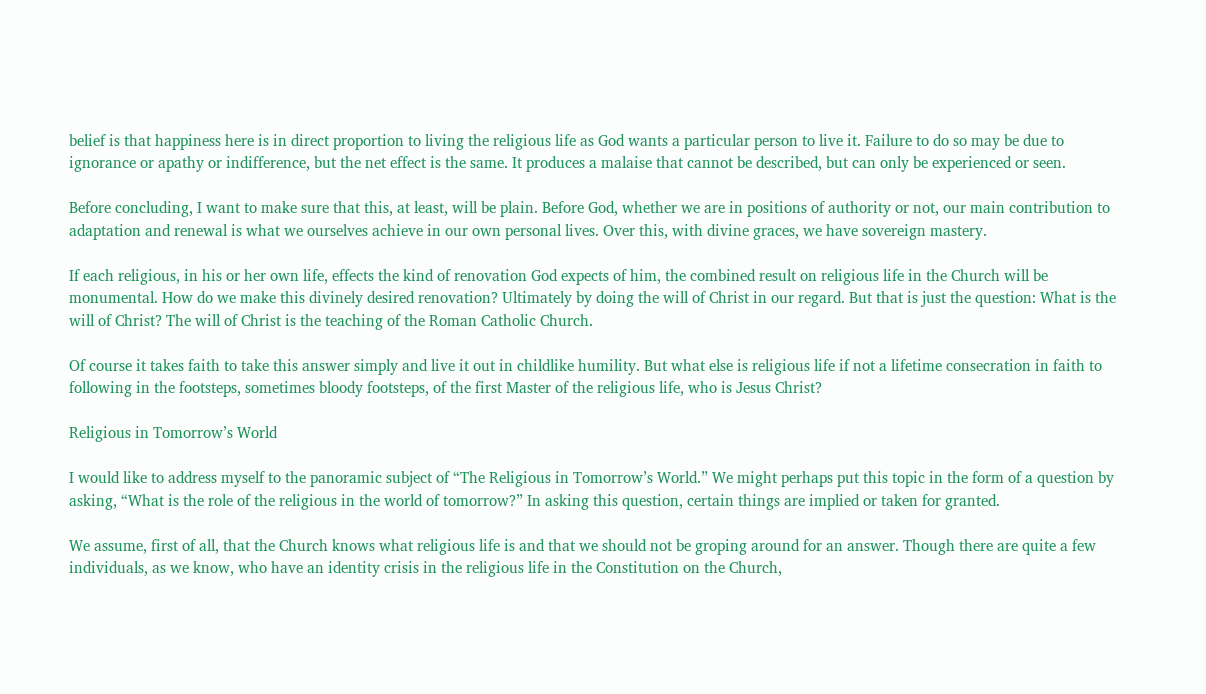belief is that happiness here is in direct proportion to living the religious life as God wants a particular person to live it. Failure to do so may be due to ignorance or apathy or indifference, but the net effect is the same. It produces a malaise that cannot be described, but can only be experienced or seen.

Before concluding, I want to make sure that this, at least, will be plain. Before God, whether we are in positions of authority or not, our main contribution to adaptation and renewal is what we ourselves achieve in our own personal lives. Over this, with divine graces, we have sovereign mastery.

If each religious, in his or her own life, effects the kind of renovation God expects of him, the combined result on religious life in the Church will be monumental. How do we make this divinely desired renovation? Ultimately by doing the will of Christ in our regard. But that is just the question: What is the will of Christ? The will of Christ is the teaching of the Roman Catholic Church.

Of course it takes faith to take this answer simply and live it out in childlike humility. But what else is religious life if not a lifetime consecration in faith to following in the footsteps, sometimes bloody footsteps, of the first Master of the religious life, who is Jesus Christ?

Religious in Tomorrow’s World

I would like to address myself to the panoramic subject of “The Religious in Tomorrow’s World.” We might perhaps put this topic in the form of a question by asking, “What is the role of the religious in the world of tomorrow?” In asking this question, certain things are implied or taken for granted.

We assume, first of all, that the Church knows what religious life is and that we should not be groping around for an answer. Though there are quite a few individuals, as we know, who have an identity crisis in the religious life in the Constitution on the Church,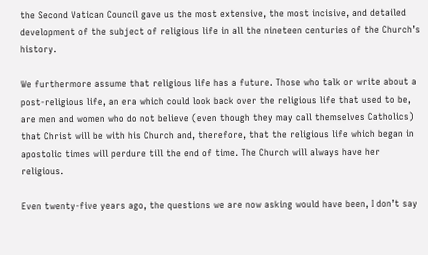the Second Vatican Council gave us the most extensive, the most incisive, and detailed development of the subject of religious life in all the nineteen centuries of the Church’s history.

We furthermore assume that religious life has a future. Those who talk or write about a post-religious life, an era which could look back over the religious life that used to be, are men and women who do not believe (even though they may call themselves Catholics) that Christ will be with his Church and, therefore, that the religious life which began in apostolic times will perdure till the end of time. The Church will always have her religious.

Even twenty-five years ago, the questions we are now asking would have been, I don’t say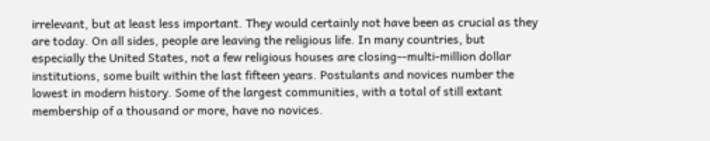irrelevant, but at least less important. They would certainly not have been as crucial as they are today. On all sides, people are leaving the religious life. In many countries, but especially the United States, not a few religious houses are closing--multi-million dollar institutions, some built within the last fifteen years. Postulants and novices number the lowest in modern history. Some of the largest communities, with a total of still extant membership of a thousand or more, have no novices.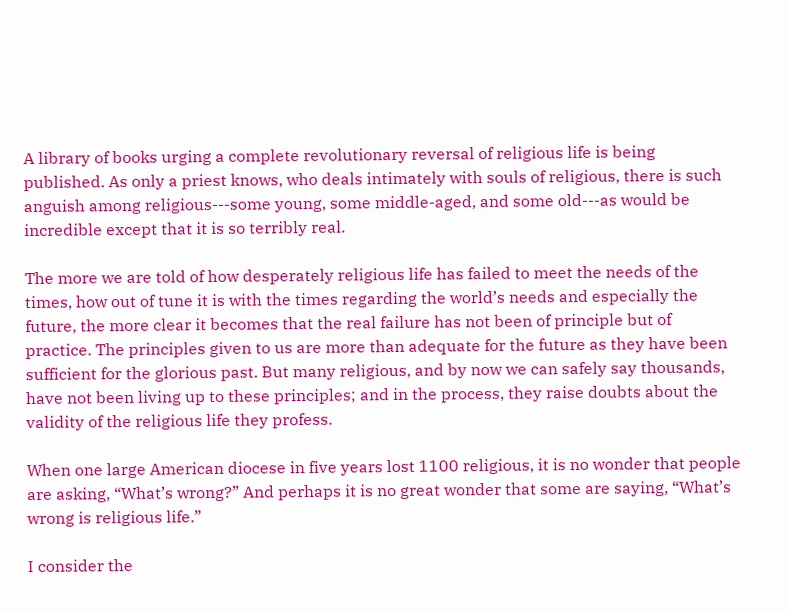A library of books urging a complete revolutionary reversal of religious life is being published. As only a priest knows, who deals intimately with souls of religious, there is such anguish among religious---some young, some middle-aged, and some old---as would be incredible except that it is so terribly real.

The more we are told of how desperately religious life has failed to meet the needs of the times, how out of tune it is with the times regarding the world’s needs and especially the future, the more clear it becomes that the real failure has not been of principle but of practice. The principles given to us are more than adequate for the future as they have been sufficient for the glorious past. But many religious, and by now we can safely say thousands, have not been living up to these principles; and in the process, they raise doubts about the validity of the religious life they profess.

When one large American diocese in five years lost 1100 religious, it is no wonder that people are asking, “What’s wrong?” And perhaps it is no great wonder that some are saying, “What’s wrong is religious life.”

I consider the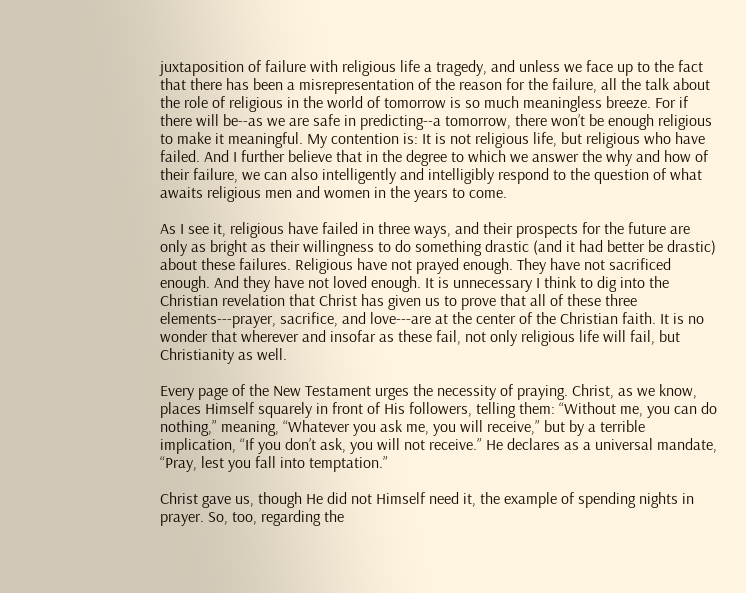juxtaposition of failure with religious life a tragedy, and unless we face up to the fact that there has been a misrepresentation of the reason for the failure, all the talk about the role of religious in the world of tomorrow is so much meaningless breeze. For if there will be--as we are safe in predicting--a tomorrow, there won’t be enough religious to make it meaningful. My contention is: It is not religious life, but religious who have failed. And I further believe that in the degree to which we answer the why and how of their failure, we can also intelligently and intelligibly respond to the question of what awaits religious men and women in the years to come.

As I see it, religious have failed in three ways, and their prospects for the future are only as bright as their willingness to do something drastic (and it had better be drastic) about these failures. Religious have not prayed enough. They have not sacrificed enough. And they have not loved enough. It is unnecessary I think to dig into the Christian revelation that Christ has given us to prove that all of these three elements---prayer, sacrifice, and love---are at the center of the Christian faith. It is no wonder that wherever and insofar as these fail, not only religious life will fail, but Christianity as well.

Every page of the New Testament urges the necessity of praying. Christ, as we know, places Himself squarely in front of His followers, telling them: “Without me, you can do nothing,” meaning, “Whatever you ask me, you will receive,” but by a terrible implication, “If you don’t ask, you will not receive.” He declares as a universal mandate, “Pray, lest you fall into temptation.”

Christ gave us, though He did not Himself need it, the example of spending nights in prayer. So, too, regarding the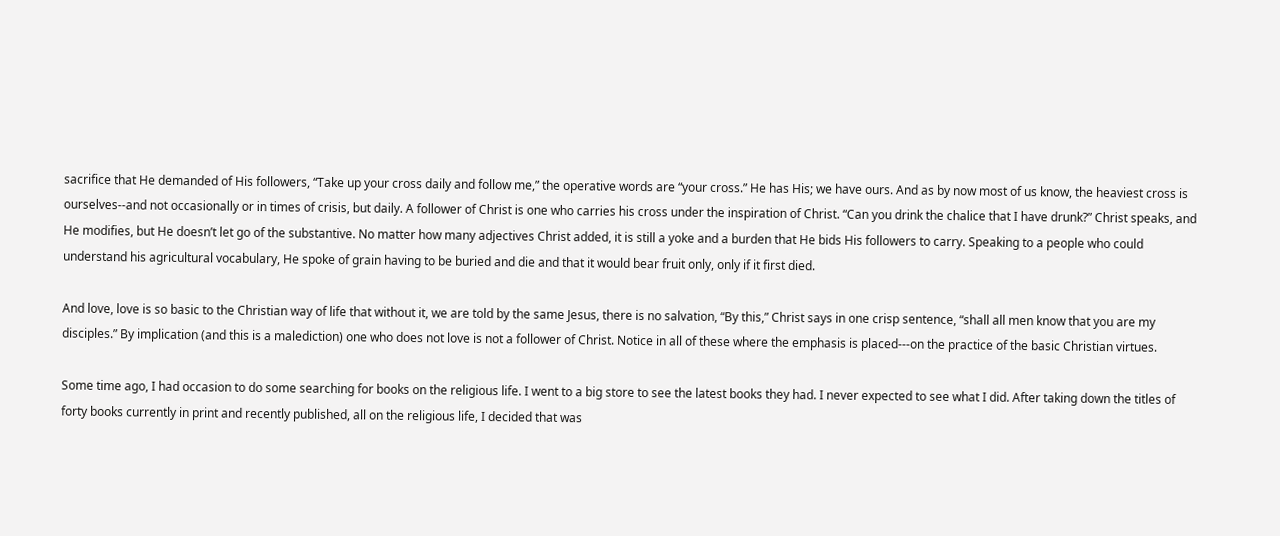sacrifice that He demanded of His followers, “Take up your cross daily and follow me,” the operative words are “your cross.” He has His; we have ours. And as by now most of us know, the heaviest cross is ourselves--and not occasionally or in times of crisis, but daily. A follower of Christ is one who carries his cross under the inspiration of Christ. “Can you drink the chalice that I have drunk?” Christ speaks, and He modifies, but He doesn’t let go of the substantive. No matter how many adjectives Christ added, it is still a yoke and a burden that He bids His followers to carry. Speaking to a people who could understand his agricultural vocabulary, He spoke of grain having to be buried and die and that it would bear fruit only, only if it first died.

And love, love is so basic to the Christian way of life that without it, we are told by the same Jesus, there is no salvation, “By this,” Christ says in one crisp sentence, “shall all men know that you are my disciples.” By implication (and this is a malediction) one who does not love is not a follower of Christ. Notice in all of these where the emphasis is placed---on the practice of the basic Christian virtues.

Some time ago, I had occasion to do some searching for books on the religious life. I went to a big store to see the latest books they had. I never expected to see what I did. After taking down the titles of forty books currently in print and recently published, all on the religious life, I decided that was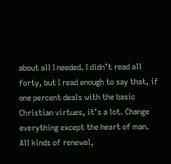about all I needed. I didn’t read all forty, but I read enough to say that, if one percent deals with the basic Christian virtues, it’s a lot. Change everything except the heart of man. All kinds of renewal,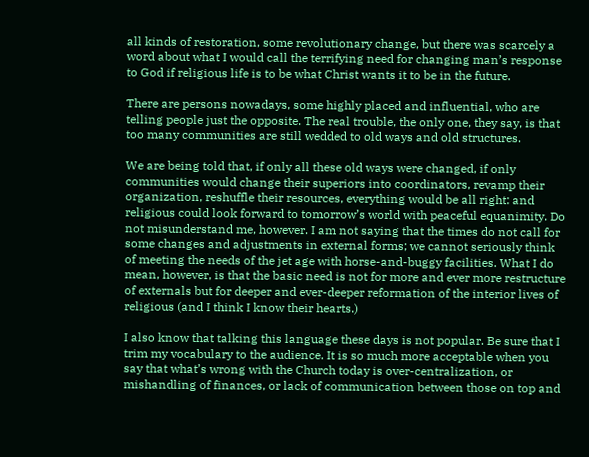all kinds of restoration, some revolutionary change, but there was scarcely a word about what I would call the terrifying need for changing man’s response to God if religious life is to be what Christ wants it to be in the future.

There are persons nowadays, some highly placed and influential, who are telling people just the opposite. The real trouble, the only one, they say, is that too many communities are still wedded to old ways and old structures.

We are being told that, if only all these old ways were changed, if only communities would change their superiors into coordinators, revamp their organization, reshuffle their resources, everything would be all right: and religious could look forward to tomorrow’s world with peaceful equanimity. Do not misunderstand me, however. I am not saying that the times do not call for some changes and adjustments in external forms; we cannot seriously think of meeting the needs of the jet age with horse-and-buggy facilities. What I do mean, however, is that the basic need is not for more and ever more restructure of externals but for deeper and ever-deeper reformation of the interior lives of religious (and I think I know their hearts.)

I also know that talking this language these days is not popular. Be sure that I trim my vocabulary to the audience. It is so much more acceptable when you say that what’s wrong with the Church today is over-centralization, or mishandling of finances, or lack of communication between those on top and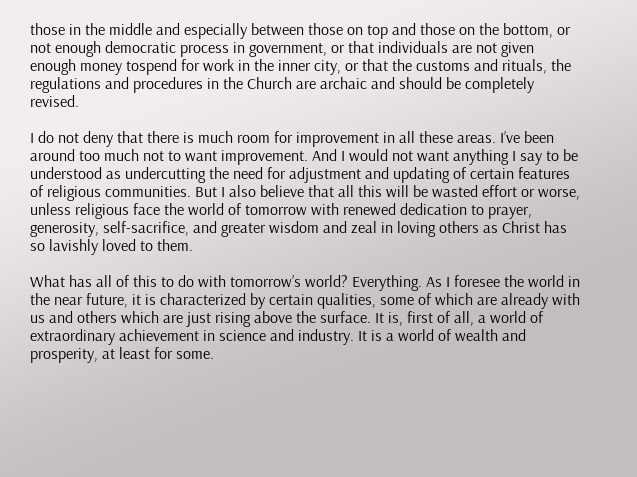those in the middle and especially between those on top and those on the bottom, or not enough democratic process in government, or that individuals are not given enough money tospend for work in the inner city, or that the customs and rituals, the regulations and procedures in the Church are archaic and should be completely revised.

I do not deny that there is much room for improvement in all these areas. I’ve been around too much not to want improvement. And I would not want anything I say to be understood as undercutting the need for adjustment and updating of certain features of religious communities. But I also believe that all this will be wasted effort or worse, unless religious face the world of tomorrow with renewed dedication to prayer, generosity, self-sacrifice, and greater wisdom and zeal in loving others as Christ has so lavishly loved to them.

What has all of this to do with tomorrow’s world? Everything. As I foresee the world in the near future, it is characterized by certain qualities, some of which are already with us and others which are just rising above the surface. It is, first of all, a world of extraordinary achievement in science and industry. It is a world of wealth and prosperity, at least for some.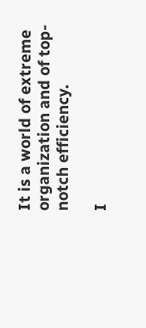It is a world of extreme organization and of top-notch efficiency.

I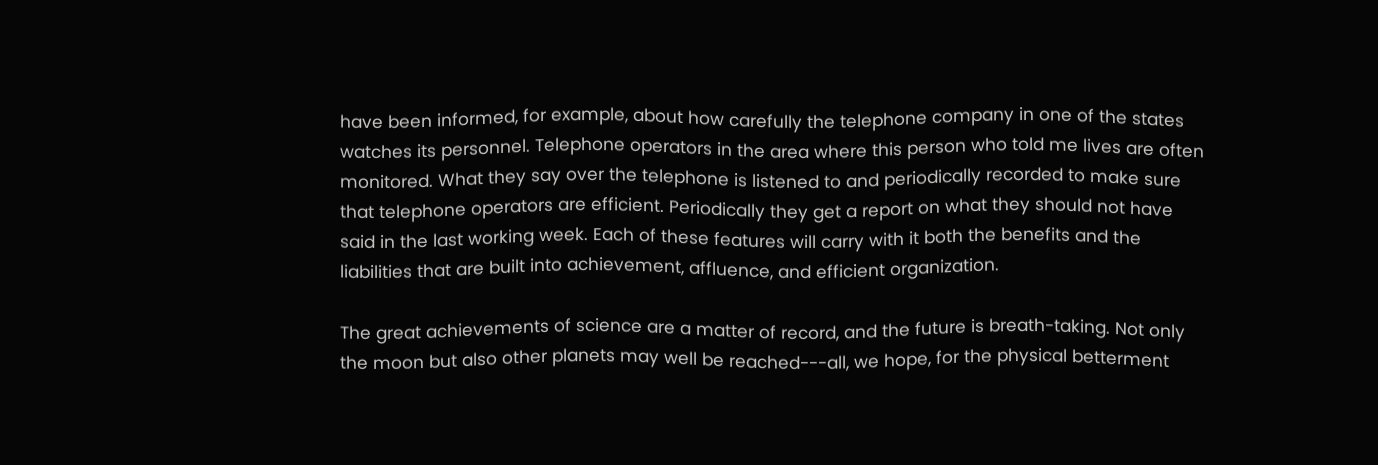have been informed, for example, about how carefully the telephone company in one of the states watches its personnel. Telephone operators in the area where this person who told me lives are often monitored. What they say over the telephone is listened to and periodically recorded to make sure that telephone operators are efficient. Periodically they get a report on what they should not have said in the last working week. Each of these features will carry with it both the benefits and the liabilities that are built into achievement, affluence, and efficient organization.

The great achievements of science are a matter of record, and the future is breath-taking. Not only the moon but also other planets may well be reached---all, we hope, for the physical betterment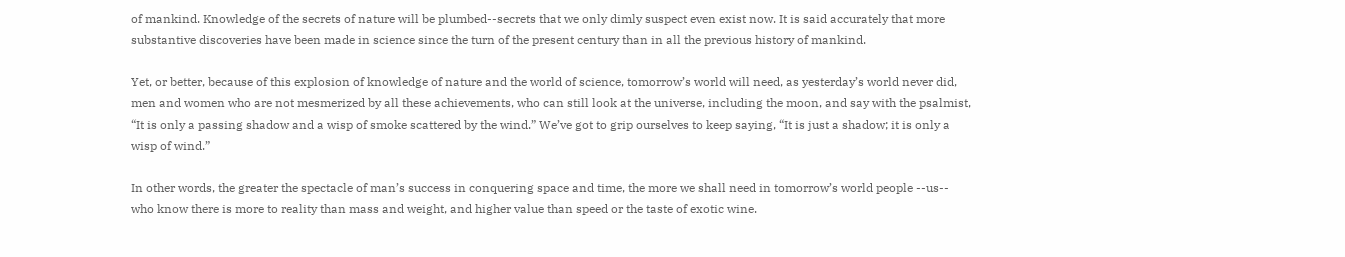of mankind. Knowledge of the secrets of nature will be plumbed--secrets that we only dimly suspect even exist now. It is said accurately that more substantive discoveries have been made in science since the turn of the present century than in all the previous history of mankind.

Yet, or better, because of this explosion of knowledge of nature and the world of science, tomorrow’s world will need, as yesterday’s world never did, men and women who are not mesmerized by all these achievements, who can still look at the universe, including the moon, and say with the psalmist, “It is only a passing shadow and a wisp of smoke scattered by the wind.” We’ve got to grip ourselves to keep saying, “It is just a shadow; it is only a wisp of wind.”

In other words, the greater the spectacle of man’s success in conquering space and time, the more we shall need in tomorrow’s world people --us-- who know there is more to reality than mass and weight, and higher value than speed or the taste of exotic wine.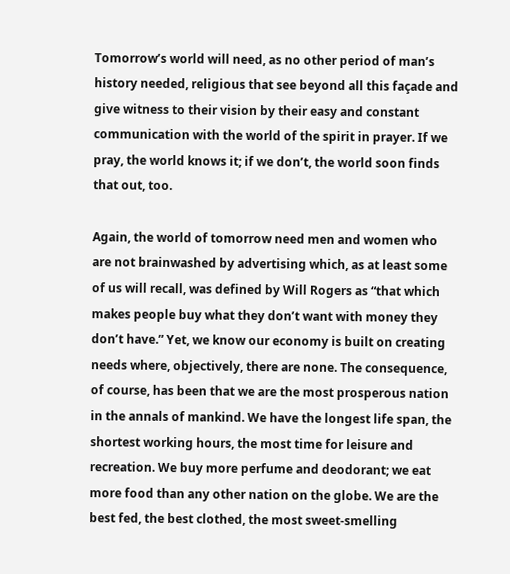Tomorrow’s world will need, as no other period of man’s history needed, religious that see beyond all this façade and give witness to their vision by their easy and constant communication with the world of the spirit in prayer. If we pray, the world knows it; if we don’t, the world soon finds that out, too.

Again, the world of tomorrow need men and women who are not brainwashed by advertising which, as at least some of us will recall, was defined by Will Rogers as “that which makes people buy what they don’t want with money they don’t have.” Yet, we know our economy is built on creating needs where, objectively, there are none. The consequence, of course, has been that we are the most prosperous nation in the annals of mankind. We have the longest life span, the shortest working hours, the most time for leisure and recreation. We buy more perfume and deodorant; we eat more food than any other nation on the globe. We are the best fed, the best clothed, the most sweet-smelling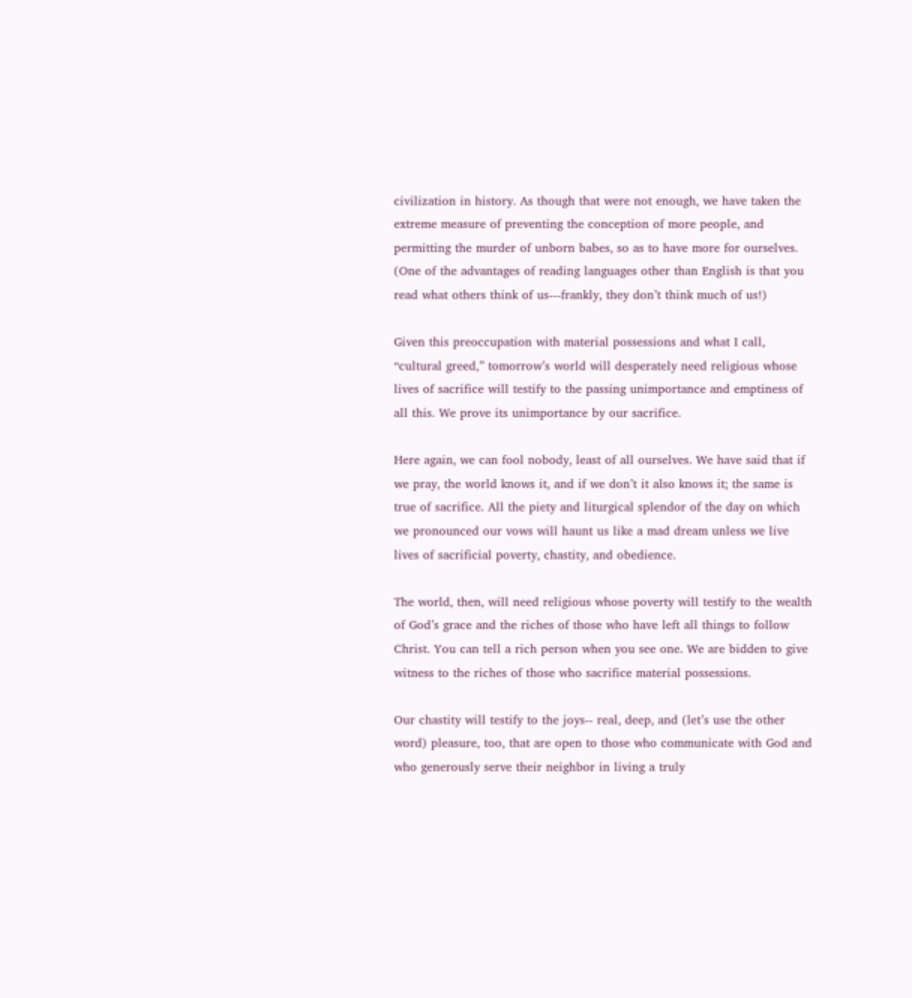civilization in history. As though that were not enough, we have taken the extreme measure of preventing the conception of more people, and permitting the murder of unborn babes, so as to have more for ourselves. (One of the advantages of reading languages other than English is that you read what others think of us---frankly, they don’t think much of us!)

Given this preoccupation with material possessions and what I call, “cultural greed,” tomorrow’s world will desperately need religious whose lives of sacrifice will testify to the passing unimportance and emptiness of all this. We prove its unimportance by our sacrifice.

Here again, we can fool nobody, least of all ourselves. We have said that if we pray, the world knows it, and if we don’t it also knows it; the same is true of sacrifice. All the piety and liturgical splendor of the day on which we pronounced our vows will haunt us like a mad dream unless we live lives of sacrificial poverty, chastity, and obedience.

The world, then, will need religious whose poverty will testify to the wealth of God’s grace and the riches of those who have left all things to follow Christ. You can tell a rich person when you see one. We are bidden to give witness to the riches of those who sacrifice material possessions.

Our chastity will testify to the joys-- real, deep, and (let’s use the other word) pleasure, too, that are open to those who communicate with God and who generously serve their neighbor in living a truly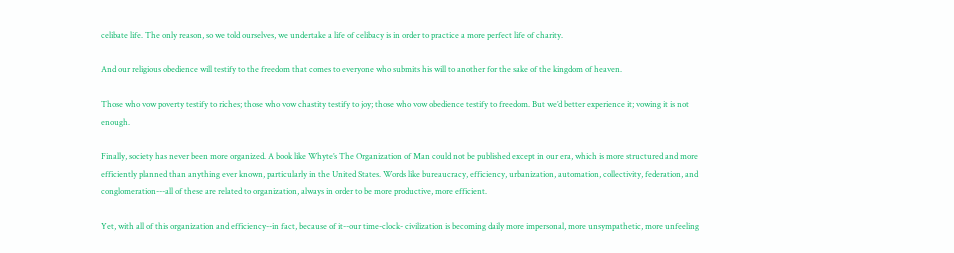celibate life. The only reason, so we told ourselves, we undertake a life of celibacy is in order to practice a more perfect life of charity.

And our religious obedience will testify to the freedom that comes to everyone who submits his will to another for the sake of the kingdom of heaven.

Those who vow poverty testify to riches; those who vow chastity testify to joy; those who vow obedience testify to freedom. But we’d better experience it; vowing it is not enough.

Finally, society has never been more organized. A book like Whyte’s The Organization of Man could not be published except in our era, which is more structured and more efficiently planned than anything ever known, particularly in the United States. Words like bureaucracy, efficiency, urbanization, automation, collectivity, federation, and conglomeration---all of these are related to organization, always in order to be more productive, more efficient.

Yet, with all of this organization and efficiency--in fact, because of it--our time-clock- civilization is becoming daily more impersonal, more unsympathetic, more unfeeling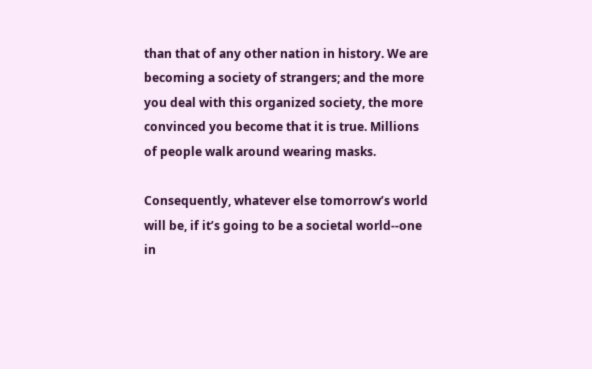than that of any other nation in history. We are becoming a society of strangers; and the more you deal with this organized society, the more convinced you become that it is true. Millions of people walk around wearing masks.

Consequently, whatever else tomorrow’s world will be, if it’s going to be a societal world--one in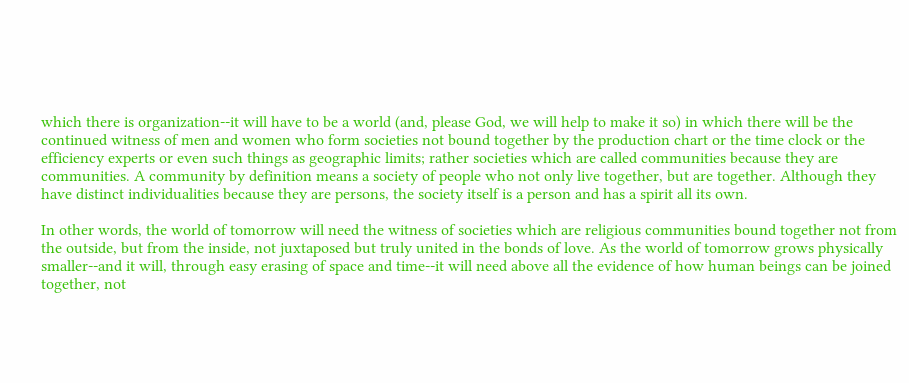which there is organization--it will have to be a world (and, please God, we will help to make it so) in which there will be the continued witness of men and women who form societies not bound together by the production chart or the time clock or the efficiency experts or even such things as geographic limits; rather societies which are called communities because they are communities. A community by definition means a society of people who not only live together, but are together. Although they have distinct individualities because they are persons, the society itself is a person and has a spirit all its own.

In other words, the world of tomorrow will need the witness of societies which are religious communities bound together not from the outside, but from the inside, not juxtaposed but truly united in the bonds of love. As the world of tomorrow grows physically smaller--and it will, through easy erasing of space and time--it will need above all the evidence of how human beings can be joined together, not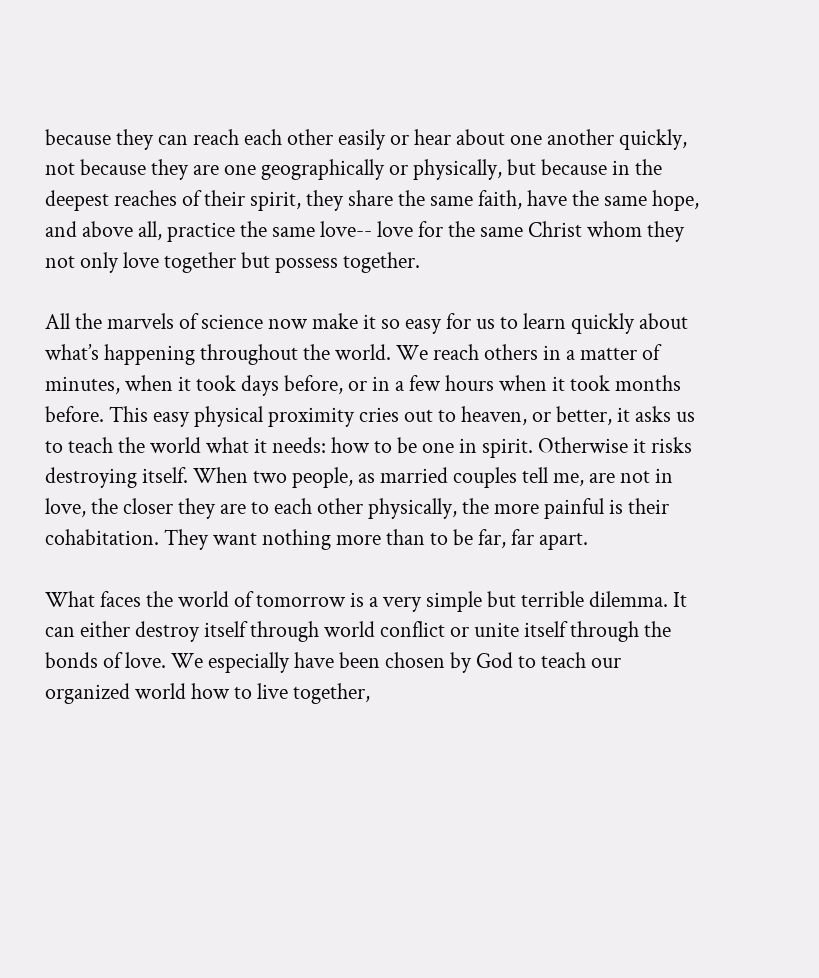because they can reach each other easily or hear about one another quickly, not because they are one geographically or physically, but because in the deepest reaches of their spirit, they share the same faith, have the same hope, and above all, practice the same love-- love for the same Christ whom they not only love together but possess together.

All the marvels of science now make it so easy for us to learn quickly about what’s happening throughout the world. We reach others in a matter of minutes, when it took days before, or in a few hours when it took months before. This easy physical proximity cries out to heaven, or better, it asks us to teach the world what it needs: how to be one in spirit. Otherwise it risks destroying itself. When two people, as married couples tell me, are not in love, the closer they are to each other physically, the more painful is their cohabitation. They want nothing more than to be far, far apart.

What faces the world of tomorrow is a very simple but terrible dilemma. It can either destroy itself through world conflict or unite itself through the bonds of love. We especially have been chosen by God to teach our organized world how to live together,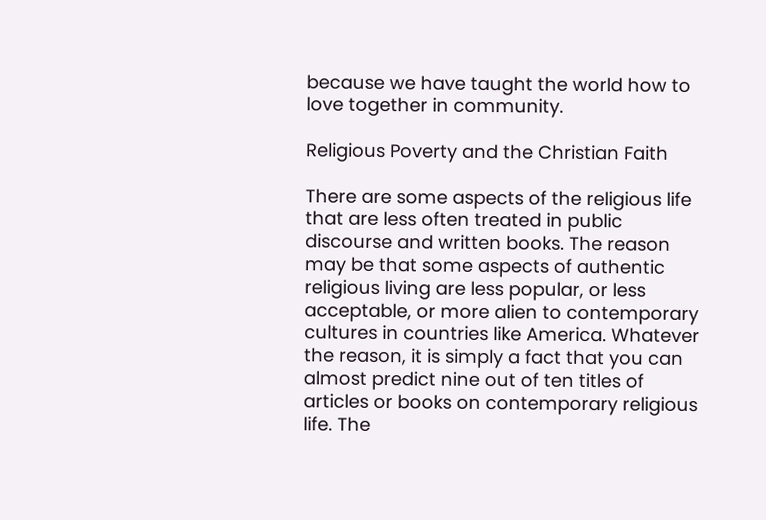because we have taught the world how to love together in community.

Religious Poverty and the Christian Faith

There are some aspects of the religious life that are less often treated in public discourse and written books. The reason may be that some aspects of authentic religious living are less popular, or less acceptable, or more alien to contemporary cultures in countries like America. Whatever the reason, it is simply a fact that you can almost predict nine out of ten titles of articles or books on contemporary religious life. The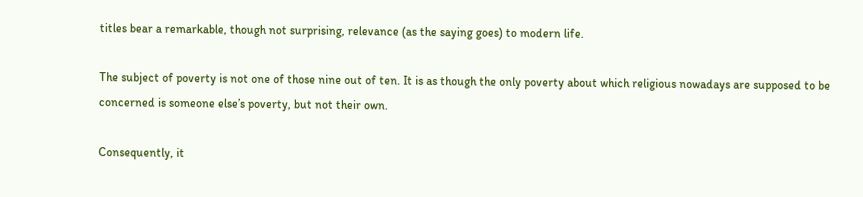titles bear a remarkable, though not surprising, relevance (as the saying goes) to modern life.

The subject of poverty is not one of those nine out of ten. It is as though the only poverty about which religious nowadays are supposed to be concerned is someone else’s poverty, but not their own.

Consequently, it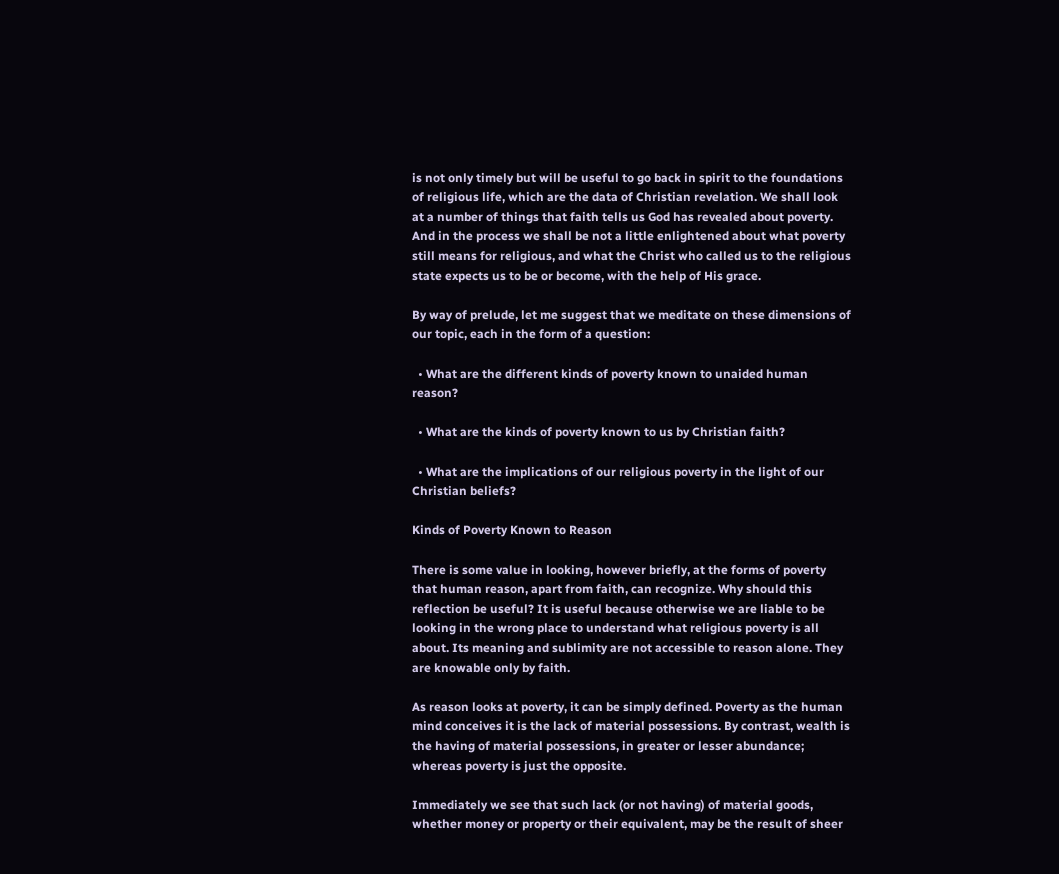is not only timely but will be useful to go back in spirit to the foundations of religious life, which are the data of Christian revelation. We shall look at a number of things that faith tells us God has revealed about poverty. And in the process we shall be not a little enlightened about what poverty still means for religious, and what the Christ who called us to the religious state expects us to be or become, with the help of His grace.

By way of prelude, let me suggest that we meditate on these dimensions of our topic, each in the form of a question:

  • What are the different kinds of poverty known to unaided human reason?

  • What are the kinds of poverty known to us by Christian faith?

  • What are the implications of our religious poverty in the light of our Christian beliefs?

Kinds of Poverty Known to Reason

There is some value in looking, however briefly, at the forms of poverty that human reason, apart from faith, can recognize. Why should this reflection be useful? It is useful because otherwise we are liable to be looking in the wrong place to understand what religious poverty is all about. Its meaning and sublimity are not accessible to reason alone. They are knowable only by faith.

As reason looks at poverty, it can be simply defined. Poverty as the human mind conceives it is the lack of material possessions. By contrast, wealth is the having of material possessions, in greater or lesser abundance; whereas poverty is just the opposite.

Immediately we see that such lack (or not having) of material goods, whether money or property or their equivalent, may be the result of sheer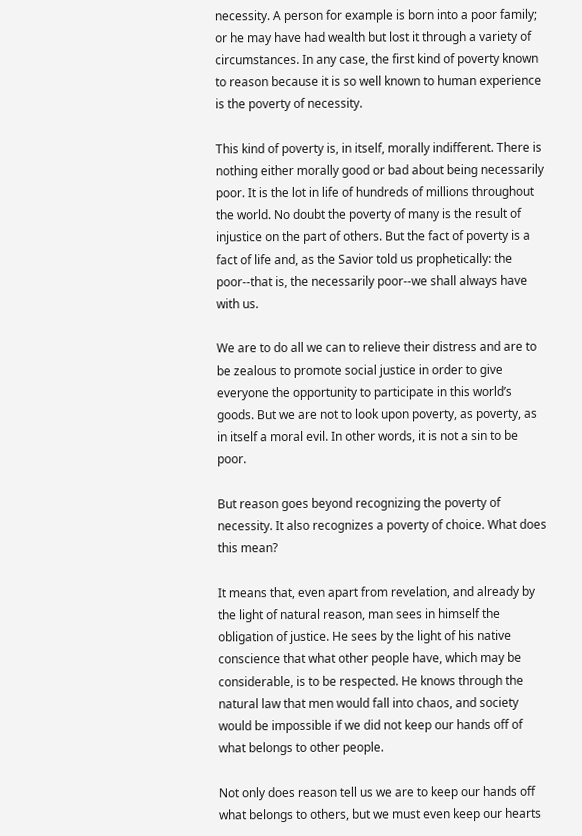necessity. A person for example is born into a poor family; or he may have had wealth but lost it through a variety of circumstances. In any case, the first kind of poverty known to reason because it is so well known to human experience is the poverty of necessity.

This kind of poverty is, in itself, morally indifferent. There is nothing either morally good or bad about being necessarily poor. It is the lot in life of hundreds of millions throughout the world. No doubt the poverty of many is the result of injustice on the part of others. But the fact of poverty is a fact of life and, as the Savior told us prophetically: the poor--that is, the necessarily poor--we shall always have with us.

We are to do all we can to relieve their distress and are to be zealous to promote social justice in order to give everyone the opportunity to participate in this world’s goods. But we are not to look upon poverty, as poverty, as in itself a moral evil. In other words, it is not a sin to be poor.

But reason goes beyond recognizing the poverty of necessity. It also recognizes a poverty of choice. What does this mean?

It means that, even apart from revelation, and already by the light of natural reason, man sees in himself the obligation of justice. He sees by the light of his native conscience that what other people have, which may be considerable, is to be respected. He knows through the natural law that men would fall into chaos, and society would be impossible if we did not keep our hands off of what belongs to other people.

Not only does reason tell us we are to keep our hands off what belongs to others, but we must even keep our hearts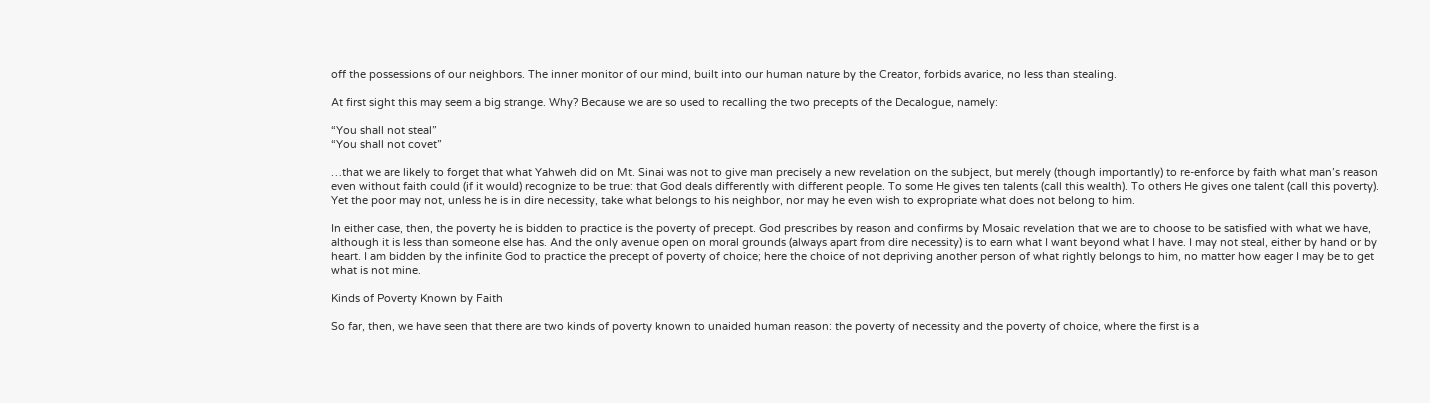off the possessions of our neighbors. The inner monitor of our mind, built into our human nature by the Creator, forbids avarice, no less than stealing.

At first sight this may seem a big strange. Why? Because we are so used to recalling the two precepts of the Decalogue, namely:

“You shall not steal”
“You shall not covet”

…that we are likely to forget that what Yahweh did on Mt. Sinai was not to give man precisely a new revelation on the subject, but merely (though importantly) to re-enforce by faith what man’s reason even without faith could (if it would) recognize to be true: that God deals differently with different people. To some He gives ten talents (call this wealth). To others He gives one talent (call this poverty). Yet the poor may not, unless he is in dire necessity, take what belongs to his neighbor, nor may he even wish to expropriate what does not belong to him.

In either case, then, the poverty he is bidden to practice is the poverty of precept. God prescribes by reason and confirms by Mosaic revelation that we are to choose to be satisfied with what we have, although it is less than someone else has. And the only avenue open on moral grounds (always apart from dire necessity) is to earn what I want beyond what I have. I may not steal, either by hand or by heart. I am bidden by the infinite God to practice the precept of poverty of choice; here the choice of not depriving another person of what rightly belongs to him, no matter how eager I may be to get what is not mine.

Kinds of Poverty Known by Faith

So far, then, we have seen that there are two kinds of poverty known to unaided human reason: the poverty of necessity and the poverty of choice, where the first is a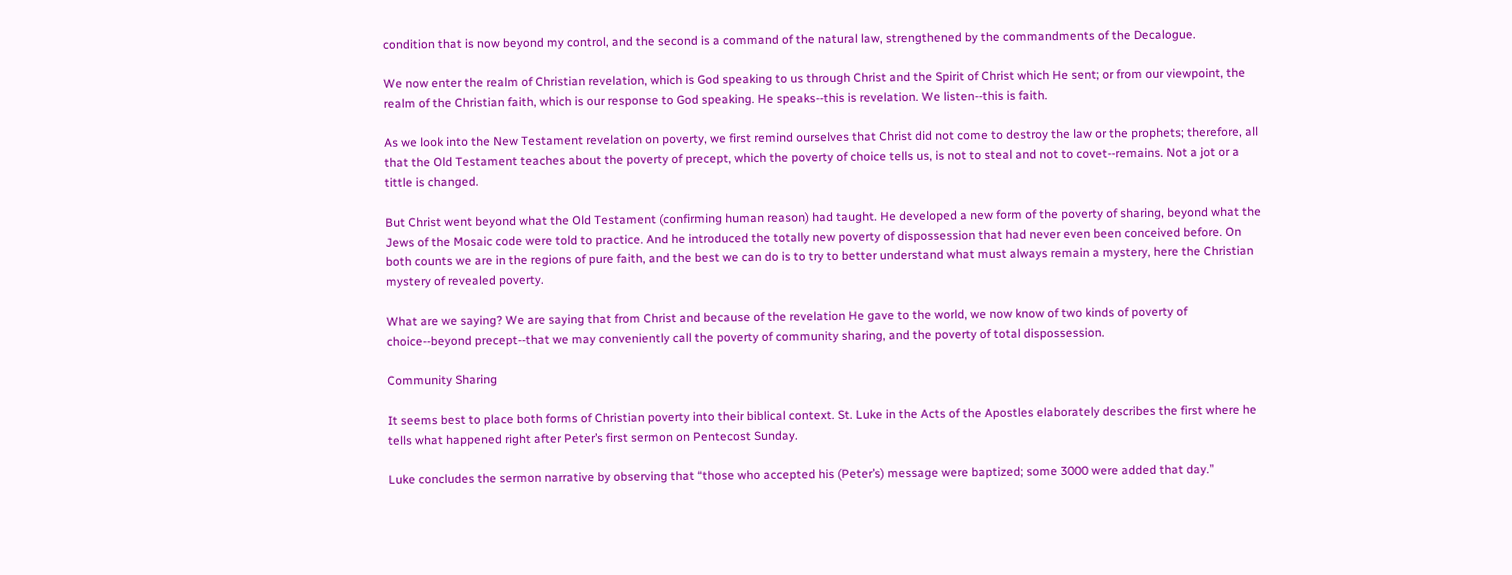condition that is now beyond my control, and the second is a command of the natural law, strengthened by the commandments of the Decalogue.

We now enter the realm of Christian revelation, which is God speaking to us through Christ and the Spirit of Christ which He sent; or from our viewpoint, the realm of the Christian faith, which is our response to God speaking. He speaks--this is revelation. We listen--this is faith.

As we look into the New Testament revelation on poverty, we first remind ourselves that Christ did not come to destroy the law or the prophets; therefore, all that the Old Testament teaches about the poverty of precept, which the poverty of choice tells us, is not to steal and not to covet--remains. Not a jot or a tittle is changed.

But Christ went beyond what the Old Testament (confirming human reason) had taught. He developed a new form of the poverty of sharing, beyond what the Jews of the Mosaic code were told to practice. And he introduced the totally new poverty of dispossession that had never even been conceived before. On both counts we are in the regions of pure faith, and the best we can do is to try to better understand what must always remain a mystery, here the Christian mystery of revealed poverty.

What are we saying? We are saying that from Christ and because of the revelation He gave to the world, we now know of two kinds of poverty of choice--beyond precept--that we may conveniently call the poverty of community sharing, and the poverty of total dispossession.

Community Sharing

It seems best to place both forms of Christian poverty into their biblical context. St. Luke in the Acts of the Apostles elaborately describes the first where he tells what happened right after Peter’s first sermon on Pentecost Sunday.

Luke concludes the sermon narrative by observing that “those who accepted his (Peter’s) message were baptized; some 3000 were added that day.”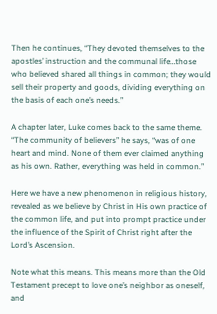Then he continues, “They devoted themselves to the apostles’ instruction and the communal life…those who believed shared all things in common; they would sell their property and goods, dividing everything on the basis of each one’s needs.”

A chapter later, Luke comes back to the same theme. “The community of believers” he says, “was of one heart and mind. None of them ever claimed anything as his own. Rather, everything was held in common.”

Here we have a new phenomenon in religious history, revealed as we believe by Christ in His own practice of the common life, and put into prompt practice under the influence of the Spirit of Christ right after the Lord’s Ascension.

Note what this means. This means more than the Old Testament precept to love one’s neighbor as oneself, and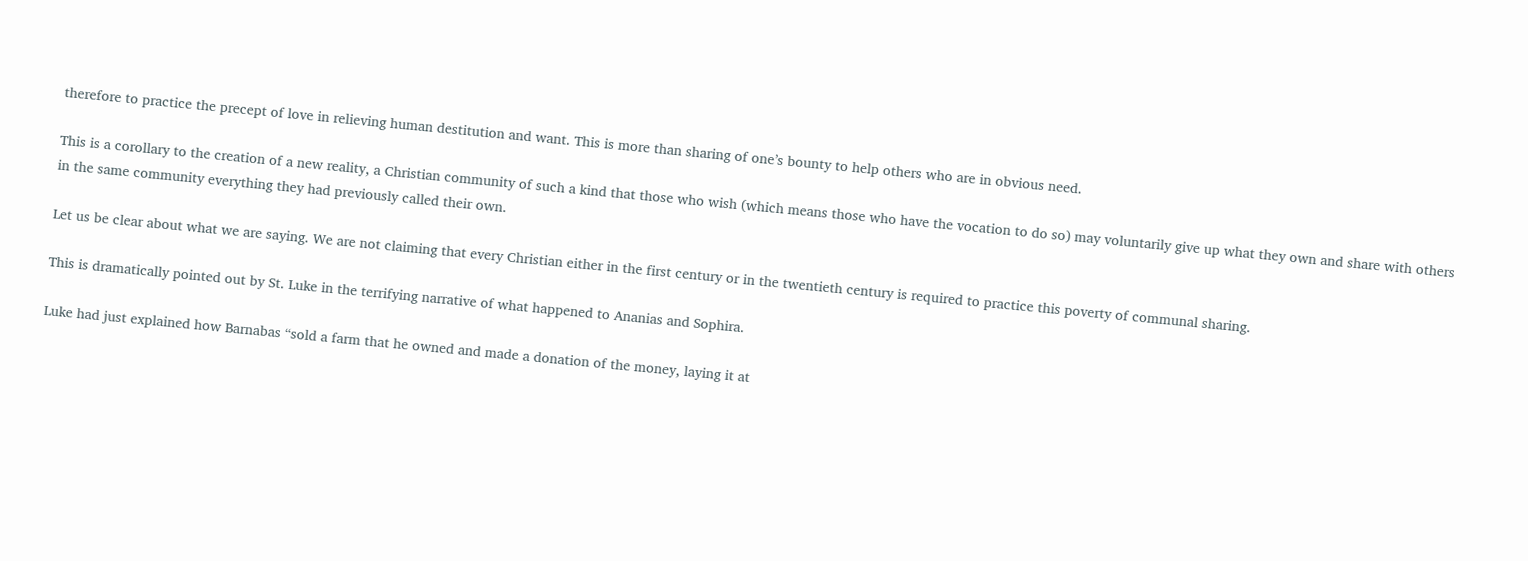therefore to practice the precept of love in relieving human destitution and want. This is more than sharing of one’s bounty to help others who are in obvious need.

This is a corollary to the creation of a new reality, a Christian community of such a kind that those who wish (which means those who have the vocation to do so) may voluntarily give up what they own and share with others in the same community everything they had previously called their own.

Let us be clear about what we are saying. We are not claiming that every Christian either in the first century or in the twentieth century is required to practice this poverty of communal sharing.

This is dramatically pointed out by St. Luke in the terrifying narrative of what happened to Ananias and Sophira.

Luke had just explained how Barnabas “sold a farm that he owned and made a donation of the money, laying it at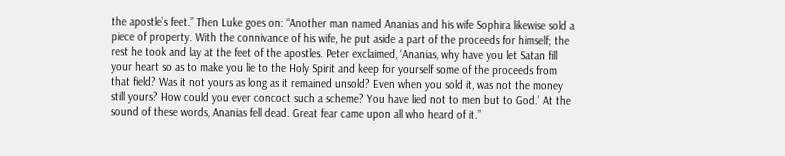the apostle’s feet.” Then Luke goes on: “Another man named Ananias and his wife Sophira likewise sold a piece of property. With the connivance of his wife, he put aside a part of the proceeds for himself; the rest he took and lay at the feet of the apostles. Peter exclaimed, ‘Ananias, why have you let Satan fill your heart so as to make you lie to the Holy Spirit and keep for yourself some of the proceeds from that field? Was it not yours as long as it remained unsold? Even when you sold it, was not the money still yours? How could you ever concoct such a scheme? You have lied not to men but to God.’ At the sound of these words, Ananias fell dead. Great fear came upon all who heard of it.”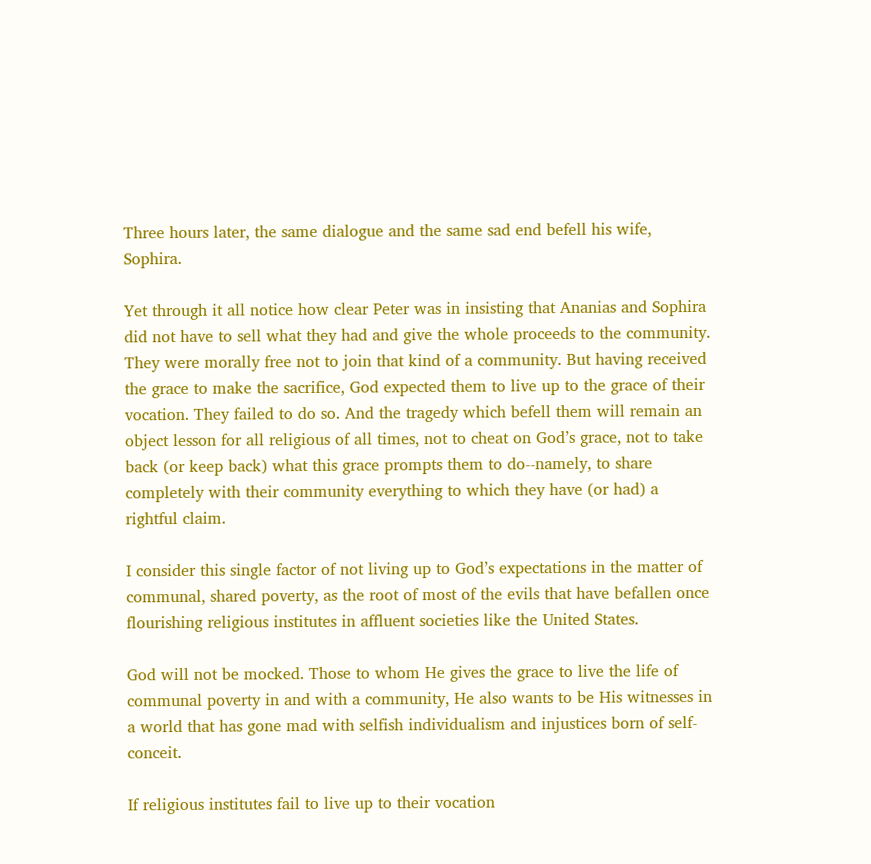Three hours later, the same dialogue and the same sad end befell his wife, Sophira.

Yet through it all notice how clear Peter was in insisting that Ananias and Sophira did not have to sell what they had and give the whole proceeds to the community. They were morally free not to join that kind of a community. But having received the grace to make the sacrifice, God expected them to live up to the grace of their vocation. They failed to do so. And the tragedy which befell them will remain an object lesson for all religious of all times, not to cheat on God’s grace, not to take back (or keep back) what this grace prompts them to do--namely, to share completely with their community everything to which they have (or had) a rightful claim.

I consider this single factor of not living up to God’s expectations in the matter of communal, shared poverty, as the root of most of the evils that have befallen once flourishing religious institutes in affluent societies like the United States.

God will not be mocked. Those to whom He gives the grace to live the life of communal poverty in and with a community, He also wants to be His witnesses in a world that has gone mad with selfish individualism and injustices born of self-conceit.

If religious institutes fail to live up to their vocation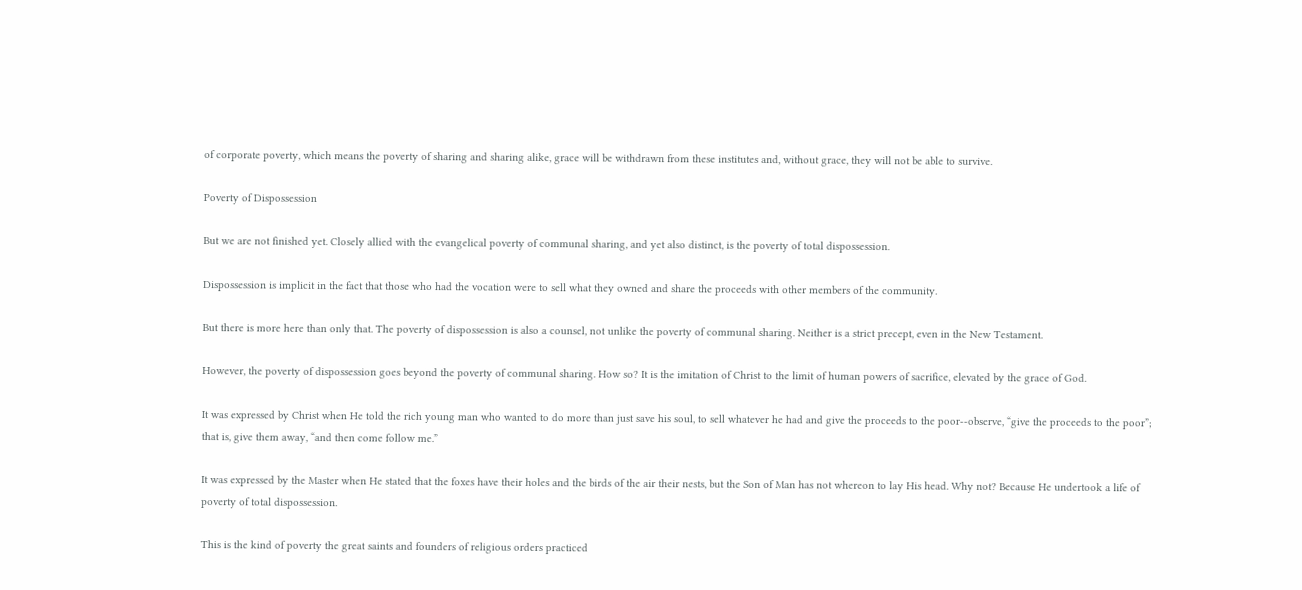of corporate poverty, which means the poverty of sharing and sharing alike, grace will be withdrawn from these institutes and, without grace, they will not be able to survive.

Poverty of Dispossession

But we are not finished yet. Closely allied with the evangelical poverty of communal sharing, and yet also distinct, is the poverty of total dispossession.

Dispossession is implicit in the fact that those who had the vocation were to sell what they owned and share the proceeds with other members of the community.

But there is more here than only that. The poverty of dispossession is also a counsel, not unlike the poverty of communal sharing. Neither is a strict precept, even in the New Testament.

However, the poverty of dispossession goes beyond the poverty of communal sharing. How so? It is the imitation of Christ to the limit of human powers of sacrifice, elevated by the grace of God.

It was expressed by Christ when He told the rich young man who wanted to do more than just save his soul, to sell whatever he had and give the proceeds to the poor--observe, “give the proceeds to the poor”; that is, give them away, “and then come follow me.”

It was expressed by the Master when He stated that the foxes have their holes and the birds of the air their nests, but the Son of Man has not whereon to lay His head. Why not? Because He undertook a life of poverty of total dispossession.

This is the kind of poverty the great saints and founders of religious orders practiced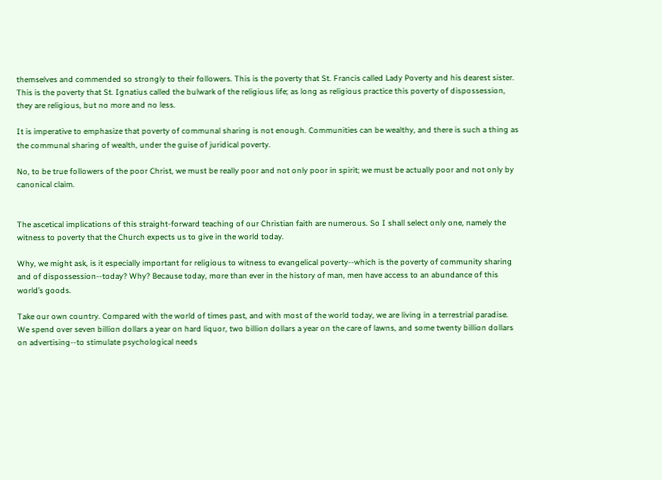themselves and commended so strongly to their followers. This is the poverty that St. Francis called Lady Poverty and his dearest sister. This is the poverty that St. Ignatius called the bulwark of the religious life; as long as religious practice this poverty of dispossession, they are religious, but no more and no less.

It is imperative to emphasize that poverty of communal sharing is not enough. Communities can be wealthy, and there is such a thing as the communal sharing of wealth, under the guise of juridical poverty.

No, to be true followers of the poor Christ, we must be really poor and not only poor in spirit; we must be actually poor and not only by canonical claim.


The ascetical implications of this straight-forward teaching of our Christian faith are numerous. So I shall select only one, namely the witness to poverty that the Church expects us to give in the world today.

Why, we might ask, is it especially important for religious to witness to evangelical poverty--which is the poverty of community sharing and of dispossession--today? Why? Because today, more than ever in the history of man, men have access to an abundance of this world’s goods.

Take our own country. Compared with the world of times past, and with most of the world today, we are living in a terrestrial paradise. We spend over seven billion dollars a year on hard liquor, two billion dollars a year on the care of lawns, and some twenty billion dollars on advertising--to stimulate psychological needs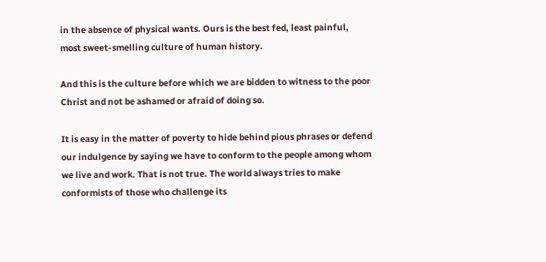in the absence of physical wants. Ours is the best fed, least painful, most sweet-smelling culture of human history.

And this is the culture before which we are bidden to witness to the poor Christ and not be ashamed or afraid of doing so.

It is easy in the matter of poverty to hide behind pious phrases or defend our indulgence by saying we have to conform to the people among whom we live and work. That is not true. The world always tries to make conformists of those who challenge its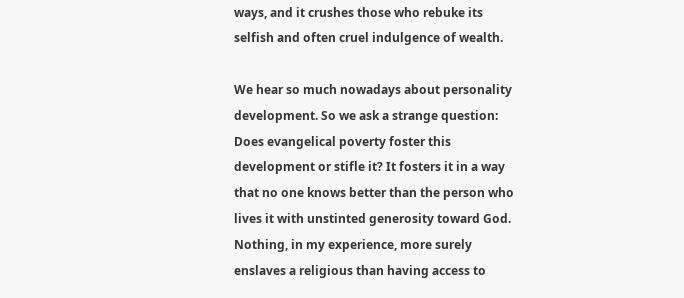ways, and it crushes those who rebuke its selfish and often cruel indulgence of wealth.

We hear so much nowadays about personality development. So we ask a strange question: Does evangelical poverty foster this development or stifle it? It fosters it in a way that no one knows better than the person who lives it with unstinted generosity toward God. Nothing, in my experience, more surely enslaves a religious than having access to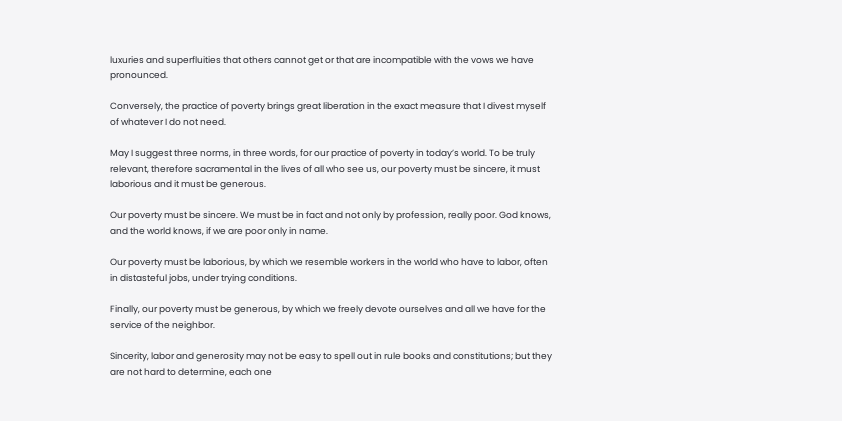luxuries and superfluities that others cannot get or that are incompatible with the vows we have pronounced.

Conversely, the practice of poverty brings great liberation in the exact measure that I divest myself of whatever I do not need.

May I suggest three norms, in three words, for our practice of poverty in today’s world. To be truly relevant, therefore sacramental in the lives of all who see us, our poverty must be sincere, it must laborious and it must be generous.

Our poverty must be sincere. We must be in fact and not only by profession, really poor. God knows, and the world knows, if we are poor only in name.

Our poverty must be laborious, by which we resemble workers in the world who have to labor, often in distasteful jobs, under trying conditions.

Finally, our poverty must be generous, by which we freely devote ourselves and all we have for the service of the neighbor.

Sincerity, labor and generosity may not be easy to spell out in rule books and constitutions; but they are not hard to determine, each one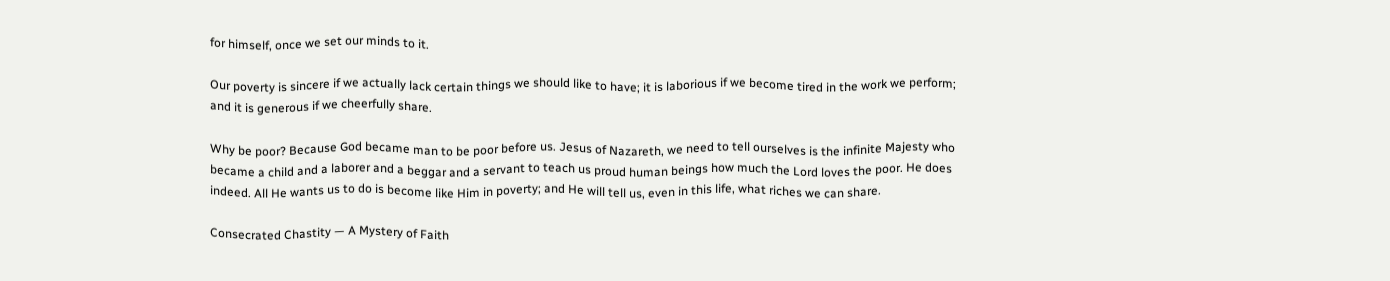for himself, once we set our minds to it.

Our poverty is sincere if we actually lack certain things we should like to have; it is laborious if we become tired in the work we perform; and it is generous if we cheerfully share.

Why be poor? Because God became man to be poor before us. Jesus of Nazareth, we need to tell ourselves is the infinite Majesty who became a child and a laborer and a beggar and a servant to teach us proud human beings how much the Lord loves the poor. He does indeed. All He wants us to do is become like Him in poverty; and He will tell us, even in this life, what riches we can share.

Consecrated Chastity — A Mystery of Faith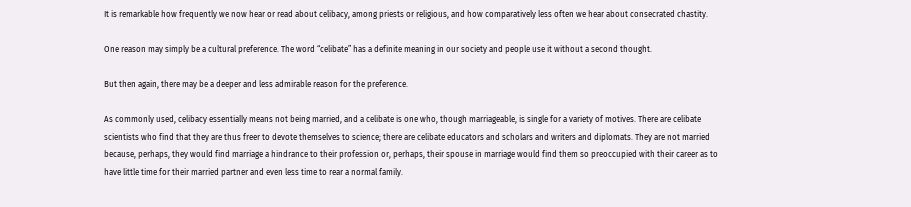It is remarkable how frequently we now hear or read about celibacy, among priests or religious, and how comparatively less often we hear about consecrated chastity.

One reason may simply be a cultural preference. The word “celibate” has a definite meaning in our society and people use it without a second thought.

But then again, there may be a deeper and less admirable reason for the preference.

As commonly used, celibacy essentially means not being married, and a celibate is one who, though marriageable, is single for a variety of motives. There are celibate scientists who find that they are thus freer to devote themselves to science; there are celibate educators and scholars and writers and diplomats. They are not married because, perhaps, they would find marriage a hindrance to their profession or, perhaps, their spouse in marriage would find them so preoccupied with their career as to have little time for their married partner and even less time to rear a normal family.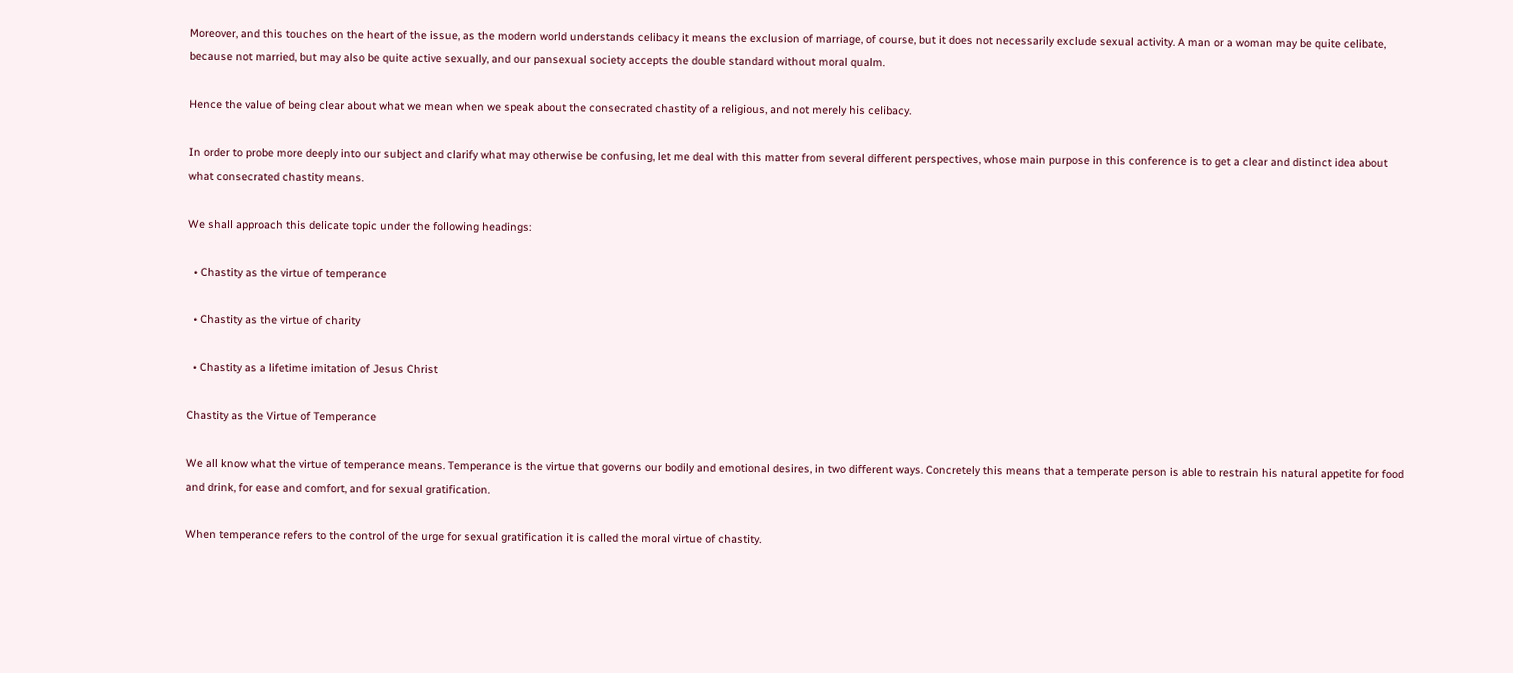Moreover, and this touches on the heart of the issue, as the modern world understands celibacy it means the exclusion of marriage, of course, but it does not necessarily exclude sexual activity. A man or a woman may be quite celibate, because not married, but may also be quite active sexually, and our pansexual society accepts the double standard without moral qualm.

Hence the value of being clear about what we mean when we speak about the consecrated chastity of a religious, and not merely his celibacy.

In order to probe more deeply into our subject and clarify what may otherwise be confusing, let me deal with this matter from several different perspectives, whose main purpose in this conference is to get a clear and distinct idea about what consecrated chastity means.

We shall approach this delicate topic under the following headings:

  • Chastity as the virtue of temperance

  • Chastity as the virtue of charity

  • Chastity as a lifetime imitation of Jesus Christ

Chastity as the Virtue of Temperance

We all know what the virtue of temperance means. Temperance is the virtue that governs our bodily and emotional desires, in two different ways. Concretely this means that a temperate person is able to restrain his natural appetite for food and drink, for ease and comfort, and for sexual gratification.

When temperance refers to the control of the urge for sexual gratification it is called the moral virtue of chastity.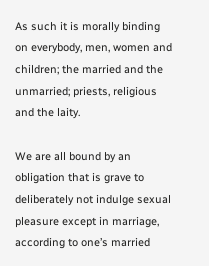As such it is morally binding on everybody, men, women and children; the married and the unmarried; priests, religious and the laity.

We are all bound by an obligation that is grave to deliberately not indulge sexual pleasure except in marriage, according to one’s married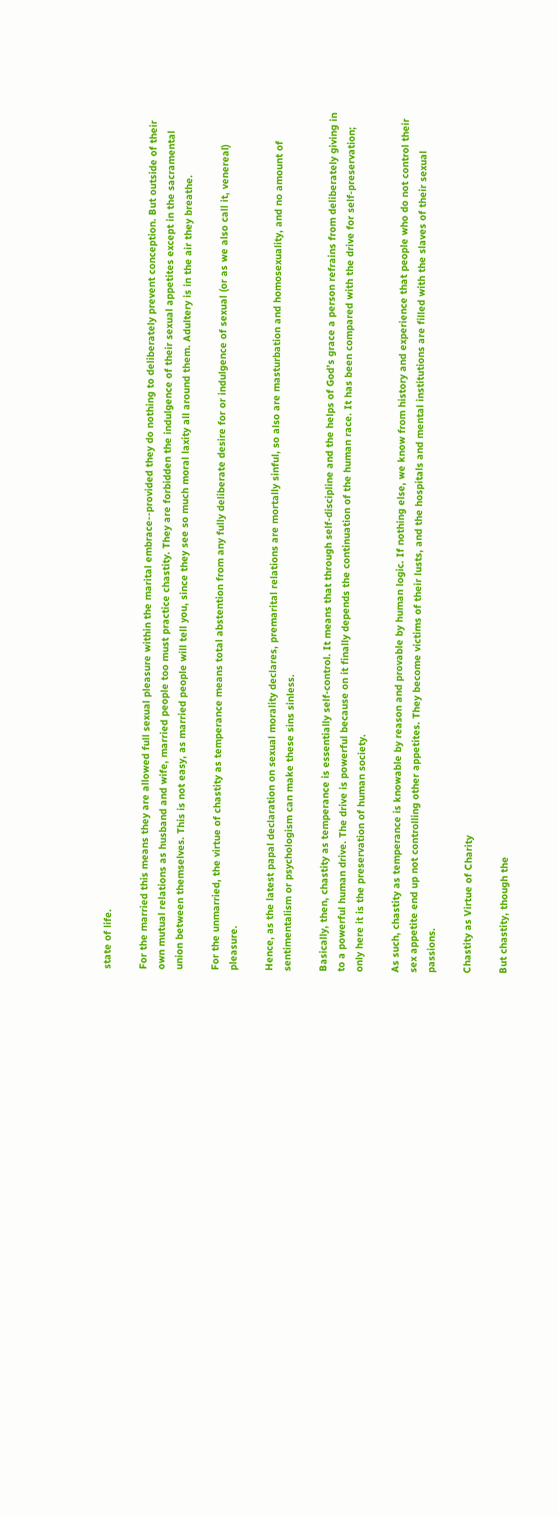state of life.

For the married this means they are allowed full sexual pleasure within the marital embrace--provided they do nothing to deliberately prevent conception. But outside of their own mutual relations as husband and wife, married people too must practice chastity. They are forbidden the indulgence of their sexual appetites except in the sacramental union between themselves. This is not easy, as married people will tell you, since they see so much moral laxity all around them. Adultery is in the air they breathe.

For the unmarried, the virtue of chastity as temperance means total abstention from any fully deliberate desire for or indulgence of sexual (or as we also call it, venereal) pleasure.

Hence, as the latest papal declaration on sexual morality declares, premarital relations are mortally sinful, so also are masturbation and homosexuality, and no amount of sentimentalism or psychologism can make these sins sinless.

Basically, then, chastity as temperance is essentially self-control. It means that through self-discipline and the helps of God’s grace a person refrains from deliberately giving in to a powerful human drive. The drive is powerful because on it finally depends the continuation of the human race. It has been compared with the drive for self-preservation; only here it is the preservation of human society.

As such, chastity as temperance is knowable by reason and provable by human logic. If nothing else, we know from history and experience that people who do not control their sex appetite end up not controlling other appetites. They become victims of their lusts, and the hospitals and mental institutions are filled with the slaves of their sexual passions.

Chastity as Virtue of Charity

But chastity, though the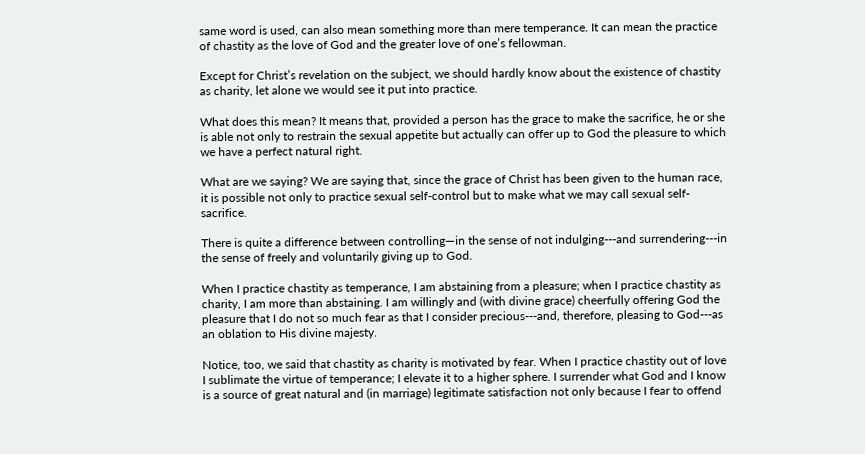same word is used, can also mean something more than mere temperance. It can mean the practice of chastity as the love of God and the greater love of one’s fellowman.

Except for Christ’s revelation on the subject, we should hardly know about the existence of chastity as charity, let alone we would see it put into practice.

What does this mean? It means that, provided a person has the grace to make the sacrifice, he or she is able not only to restrain the sexual appetite but actually can offer up to God the pleasure to which we have a perfect natural right.

What are we saying? We are saying that, since the grace of Christ has been given to the human race, it is possible not only to practice sexual self-control but to make what we may call sexual self-sacrifice.

There is quite a difference between controlling—in the sense of not indulging---and surrendering---in the sense of freely and voluntarily giving up to God.

When I practice chastity as temperance, I am abstaining from a pleasure; when I practice chastity as charity, I am more than abstaining. I am willingly and (with divine grace) cheerfully offering God the pleasure that I do not so much fear as that I consider precious---and, therefore, pleasing to God---as an oblation to His divine majesty.

Notice, too, we said that chastity as charity is motivated by fear. When I practice chastity out of love I sublimate the virtue of temperance; I elevate it to a higher sphere. I surrender what God and I know is a source of great natural and (in marriage) legitimate satisfaction not only because I fear to offend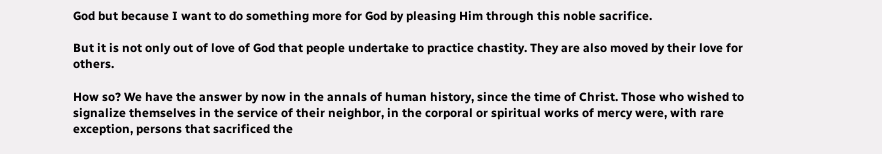God but because I want to do something more for God by pleasing Him through this noble sacrifice.

But it is not only out of love of God that people undertake to practice chastity. They are also moved by their love for others.

How so? We have the answer by now in the annals of human history, since the time of Christ. Those who wished to signalize themselves in the service of their neighbor, in the corporal or spiritual works of mercy were, with rare exception, persons that sacrificed the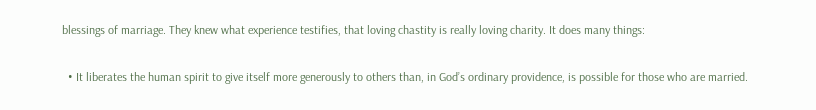blessings of marriage. They knew what experience testifies, that loving chastity is really loving charity. It does many things:

  • It liberates the human spirit to give itself more generously to others than, in God’s ordinary providence, is possible for those who are married.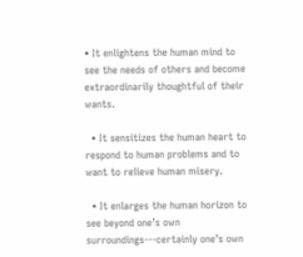• It enlightens the human mind to see the needs of others and become extraordinarily thoughtful of their wants.

  • It sensitizes the human heart to respond to human problems and to want to relieve human misery.

  • It enlarges the human horizon to see beyond one’s own surroundings---certainly one’s own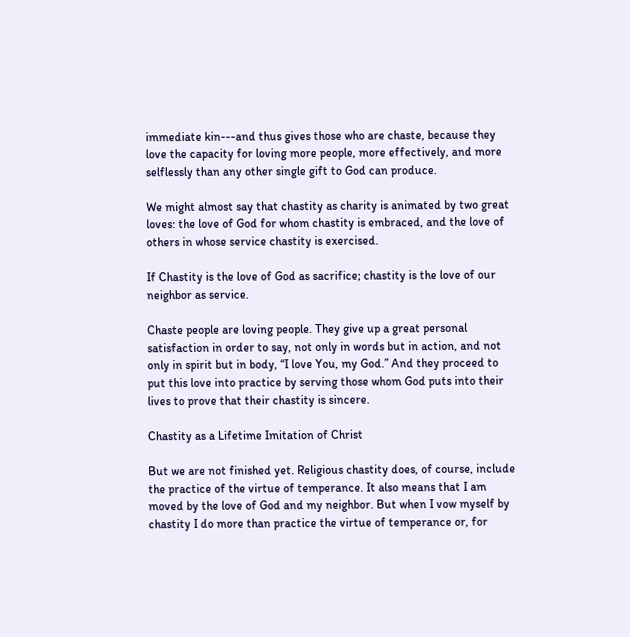immediate kin---and thus gives those who are chaste, because they love the capacity for loving more people, more effectively, and more selflessly than any other single gift to God can produce.

We might almost say that chastity as charity is animated by two great loves: the love of God for whom chastity is embraced, and the love of others in whose service chastity is exercised.

If Chastity is the love of God as sacrifice; chastity is the love of our neighbor as service.

Chaste people are loving people. They give up a great personal satisfaction in order to say, not only in words but in action, and not only in spirit but in body, “I love You, my God.” And they proceed to put this love into practice by serving those whom God puts into their lives to prove that their chastity is sincere.

Chastity as a Lifetime Imitation of Christ

But we are not finished yet. Religious chastity does, of course, include the practice of the virtue of temperance. It also means that I am moved by the love of God and my neighbor. But when I vow myself by chastity I do more than practice the virtue of temperance or, for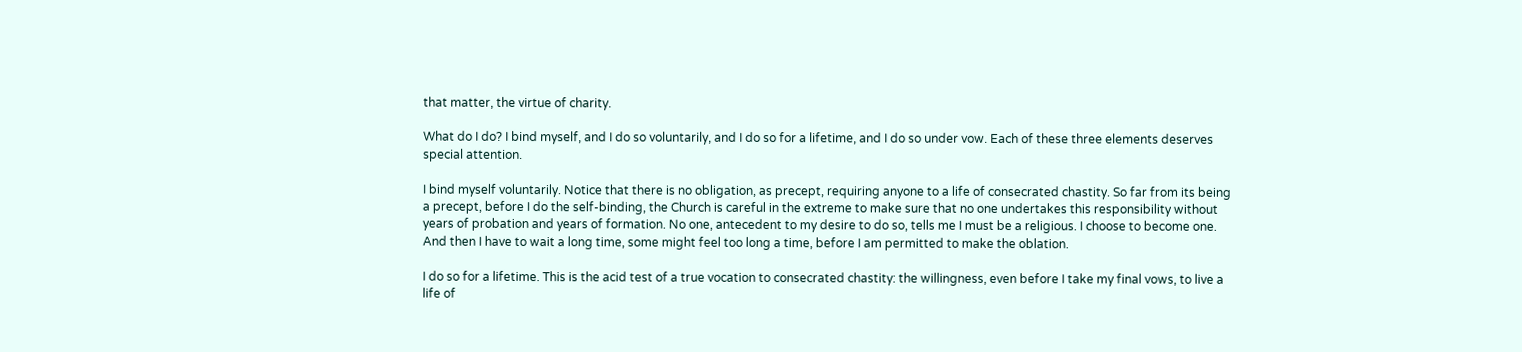that matter, the virtue of charity.

What do I do? I bind myself, and I do so voluntarily, and I do so for a lifetime, and I do so under vow. Each of these three elements deserves special attention.

I bind myself voluntarily. Notice that there is no obligation, as precept, requiring anyone to a life of consecrated chastity. So far from its being a precept, before I do the self-binding, the Church is careful in the extreme to make sure that no one undertakes this responsibility without years of probation and years of formation. No one, antecedent to my desire to do so, tells me I must be a religious. I choose to become one. And then I have to wait a long time, some might feel too long a time, before I am permitted to make the oblation.

I do so for a lifetime. This is the acid test of a true vocation to consecrated chastity: the willingness, even before I take my final vows, to live a life of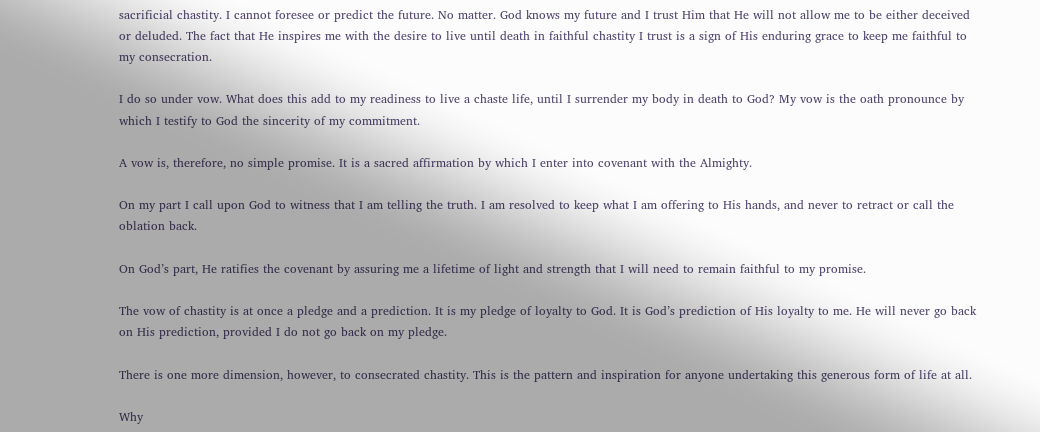sacrificial chastity. I cannot foresee or predict the future. No matter. God knows my future and I trust Him that He will not allow me to be either deceived or deluded. The fact that He inspires me with the desire to live until death in faithful chastity I trust is a sign of His enduring grace to keep me faithful to my consecration.

I do so under vow. What does this add to my readiness to live a chaste life, until I surrender my body in death to God? My vow is the oath pronounce by which I testify to God the sincerity of my commitment.

A vow is, therefore, no simple promise. It is a sacred affirmation by which I enter into covenant with the Almighty.

On my part I call upon God to witness that I am telling the truth. I am resolved to keep what I am offering to His hands, and never to retract or call the oblation back.

On God’s part, He ratifies the covenant by assuring me a lifetime of light and strength that I will need to remain faithful to my promise.

The vow of chastity is at once a pledge and a prediction. It is my pledge of loyalty to God. It is God’s prediction of His loyalty to me. He will never go back on His prediction, provided I do not go back on my pledge.

There is one more dimension, however, to consecrated chastity. This is the pattern and inspiration for anyone undertaking this generous form of life at all.

Why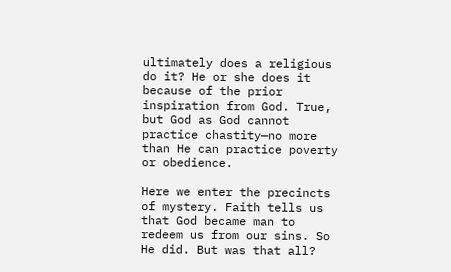ultimately does a religious do it? He or she does it because of the prior inspiration from God. True, but God as God cannot practice chastity—no more than He can practice poverty or obedience.

Here we enter the precincts of mystery. Faith tells us that God became man to redeem us from our sins. So He did. But was that all?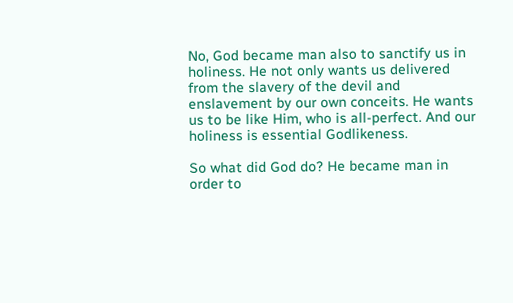No, God became man also to sanctify us in holiness. He not only wants us delivered from the slavery of the devil and enslavement by our own conceits. He wants us to be like Him, who is all-perfect. And our holiness is essential Godlikeness.

So what did God do? He became man in order to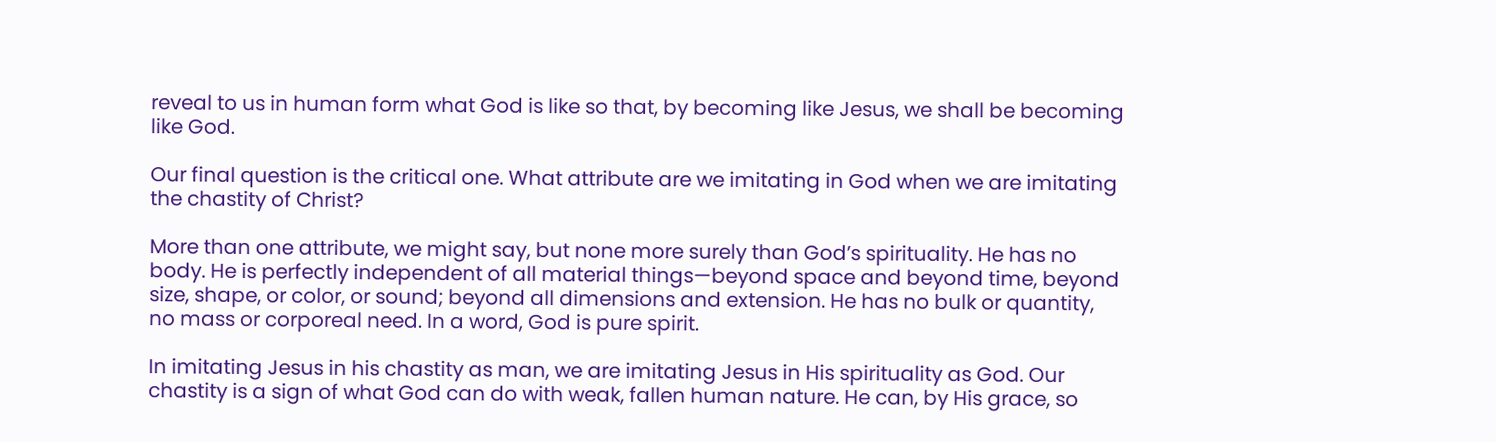reveal to us in human form what God is like so that, by becoming like Jesus, we shall be becoming like God.

Our final question is the critical one. What attribute are we imitating in God when we are imitating the chastity of Christ?

More than one attribute, we might say, but none more surely than God’s spirituality. He has no body. He is perfectly independent of all material things—beyond space and beyond time, beyond size, shape, or color, or sound; beyond all dimensions and extension. He has no bulk or quantity, no mass or corporeal need. In a word, God is pure spirit.

In imitating Jesus in his chastity as man, we are imitating Jesus in His spirituality as God. Our chastity is a sign of what God can do with weak, fallen human nature. He can, by His grace, so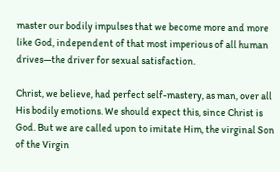master our bodily impulses that we become more and more like God, independent of that most imperious of all human drives—the driver for sexual satisfaction.

Christ, we believe, had perfect self-mastery, as man, over all His bodily emotions. We should expect this, since Christ is God. But we are called upon to imitate Him, the virginal Son of the Virgin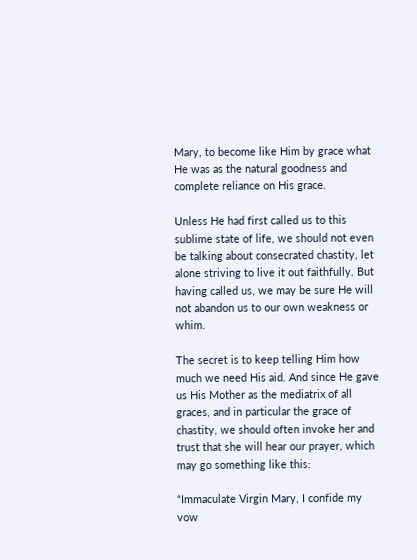Mary, to become like Him by grace what He was as the natural goodness and complete reliance on His grace.

Unless He had first called us to this sublime state of life, we should not even be talking about consecrated chastity, let alone striving to live it out faithfully. But having called us, we may be sure He will not abandon us to our own weakness or whim.

The secret is to keep telling Him how much we need His aid. And since He gave us His Mother as the mediatrix of all graces, and in particular the grace of chastity, we should often invoke her and trust that she will hear our prayer, which may go something like this:

“Immaculate Virgin Mary, I confide my vow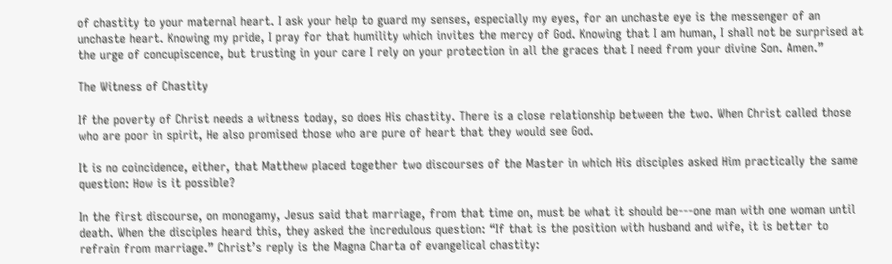of chastity to your maternal heart. I ask your help to guard my senses, especially my eyes, for an unchaste eye is the messenger of an unchaste heart. Knowing my pride, I pray for that humility which invites the mercy of God. Knowing that I am human, I shall not be surprised at the urge of concupiscence, but trusting in your care I rely on your protection in all the graces that I need from your divine Son. Amen.”

The Witness of Chastity

If the poverty of Christ needs a witness today, so does His chastity. There is a close relationship between the two. When Christ called those who are poor in spirit, He also promised those who are pure of heart that they would see God.

It is no coincidence, either, that Matthew placed together two discourses of the Master in which His disciples asked Him practically the same question: How is it possible?

In the first discourse, on monogamy, Jesus said that marriage, from that time on, must be what it should be---one man with one woman until death. When the disciples heard this, they asked the incredulous question: “If that is the position with husband and wife, it is better to refrain from marriage.” Christ’s reply is the Magna Charta of evangelical chastity: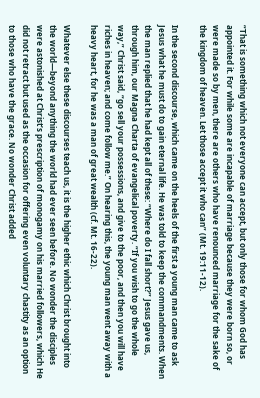“That is something which not everyone can accept, but only those for whom God has appointed it. For while some are incapable of marriage because they were born so, or were made so by men, there are others who have renounced marriage for the sake of the kingdom of heaven. Let those accept it who can” (Mt. 19:11-12).

In the second discourse, which came on the heels of the first a young man came to ask Jesus what he must do to gain eternal life. He was told to keep the commandments. When the man replied that he had kept all of these: “Where do I fall short?” Jesus gave us, through him, our Magna Charta of evangelical poverty. “If you wish to go the whole way,” Christ said, “go sell your possessions, and give to the poor, and then you will have riches in heaven; and come follow me.” On hearing this, the young man went away with a heavy heart, for he was a man of great wealth (cf. Mt. 16-22).

Whatever else these discourses teach us, it is the higher ethic which Christ brought into the world—beyond anything the world had ever seen before. No wonder the disciples were astonished at Christ’s prescription of monogamy on his married followers, which He did not retract but used as the occasion for offering even voluntary chastity as an option to those who have the grace. No wonder Christ added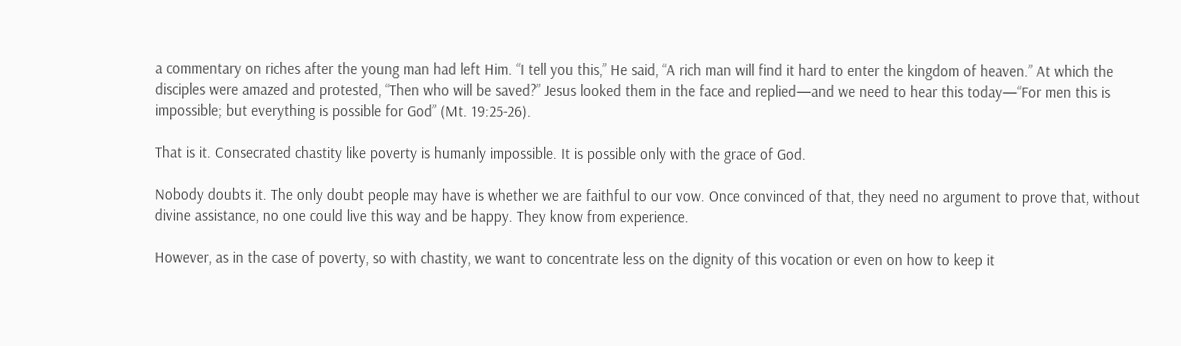a commentary on riches after the young man had left Him. “I tell you this,” He said, “A rich man will find it hard to enter the kingdom of heaven.” At which the disciples were amazed and protested, “Then who will be saved?” Jesus looked them in the face and replied—and we need to hear this today—“For men this is impossible; but everything is possible for God” (Mt. 19:25-26).

That is it. Consecrated chastity like poverty is humanly impossible. It is possible only with the grace of God.

Nobody doubts it. The only doubt people may have is whether we are faithful to our vow. Once convinced of that, they need no argument to prove that, without divine assistance, no one could live this way and be happy. They know from experience.

However, as in the case of poverty, so with chastity, we want to concentrate less on the dignity of this vocation or even on how to keep it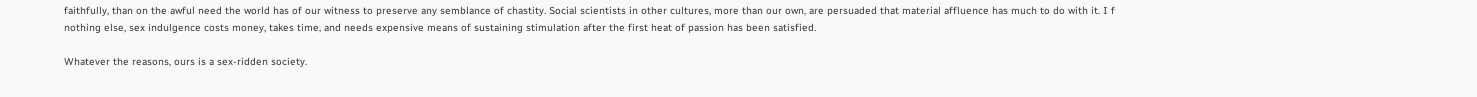faithfully, than on the awful need the world has of our witness to preserve any semblance of chastity. Social scientists in other cultures, more than our own, are persuaded that material affluence has much to do with it. I f nothing else, sex indulgence costs money, takes time, and needs expensive means of sustaining stimulation after the first heat of passion has been satisfied.

Whatever the reasons, ours is a sex-ridden society.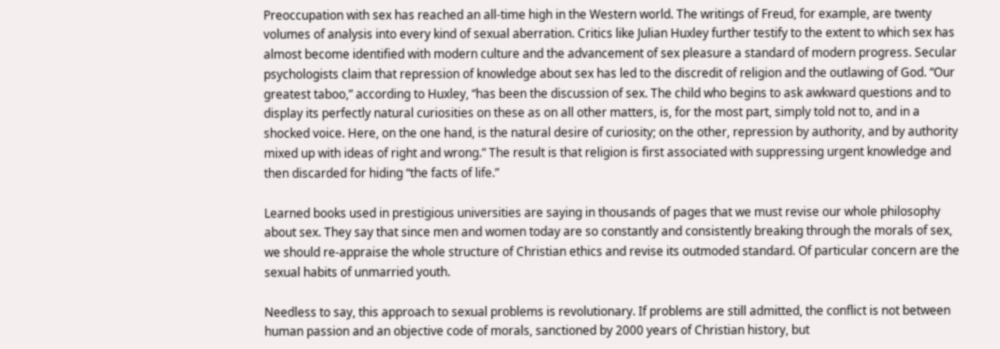Preoccupation with sex has reached an all-time high in the Western world. The writings of Freud, for example, are twenty volumes of analysis into every kind of sexual aberration. Critics like Julian Huxley further testify to the extent to which sex has almost become identified with modern culture and the advancement of sex pleasure a standard of modern progress. Secular psychologists claim that repression of knowledge about sex has led to the discredit of religion and the outlawing of God. “Our greatest taboo,” according to Huxley, “has been the discussion of sex. The child who begins to ask awkward questions and to display its perfectly natural curiosities on these as on all other matters, is, for the most part, simply told not to, and in a shocked voice. Here, on the one hand, is the natural desire of curiosity; on the other, repression by authority, and by authority mixed up with ideas of right and wrong.” The result is that religion is first associated with suppressing urgent knowledge and then discarded for hiding “the facts of life.”

Learned books used in prestigious universities are saying in thousands of pages that we must revise our whole philosophy about sex. They say that since men and women today are so constantly and consistently breaking through the morals of sex, we should re-appraise the whole structure of Christian ethics and revise its outmoded standard. Of particular concern are the sexual habits of unmarried youth.

Needless to say, this approach to sexual problems is revolutionary. If problems are still admitted, the conflict is not between human passion and an objective code of morals, sanctioned by 2000 years of Christian history, but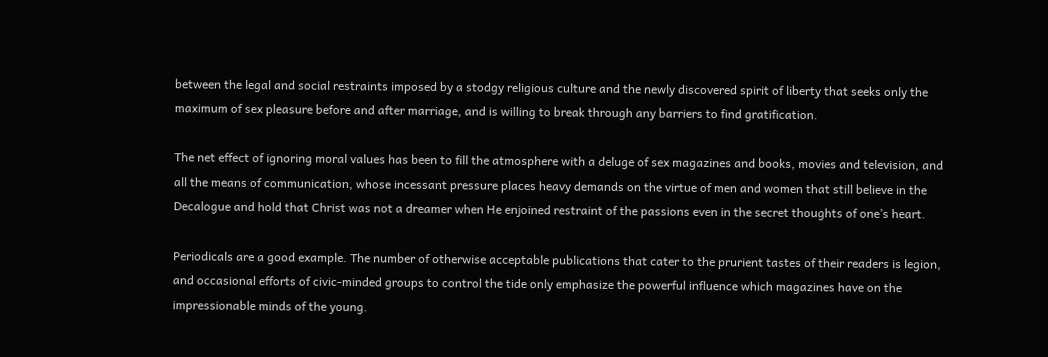between the legal and social restraints imposed by a stodgy religious culture and the newly discovered spirit of liberty that seeks only the maximum of sex pleasure before and after marriage, and is willing to break through any barriers to find gratification.

The net effect of ignoring moral values has been to fill the atmosphere with a deluge of sex magazines and books, movies and television, and all the means of communication, whose incessant pressure places heavy demands on the virtue of men and women that still believe in the Decalogue and hold that Christ was not a dreamer when He enjoined restraint of the passions even in the secret thoughts of one’s heart.

Periodicals are a good example. The number of otherwise acceptable publications that cater to the prurient tastes of their readers is legion, and occasional efforts of civic-minded groups to control the tide only emphasize the powerful influence which magazines have on the impressionable minds of the young.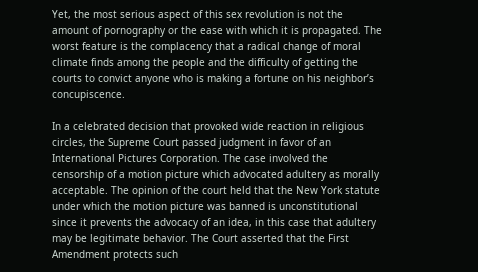Yet, the most serious aspect of this sex revolution is not the amount of pornography or the ease with which it is propagated. The worst feature is the complacency that a radical change of moral climate finds among the people and the difficulty of getting the courts to convict anyone who is making a fortune on his neighbor’s concupiscence.

In a celebrated decision that provoked wide reaction in religious circles, the Supreme Court passed judgment in favor of an International Pictures Corporation. The case involved the censorship of a motion picture which advocated adultery as morally acceptable. The opinion of the court held that the New York statute under which the motion picture was banned is unconstitutional since it prevents the advocacy of an idea, in this case that adultery may be legitimate behavior. The Court asserted that the First Amendment protects such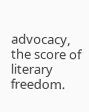advocacy, the score of literary freedom.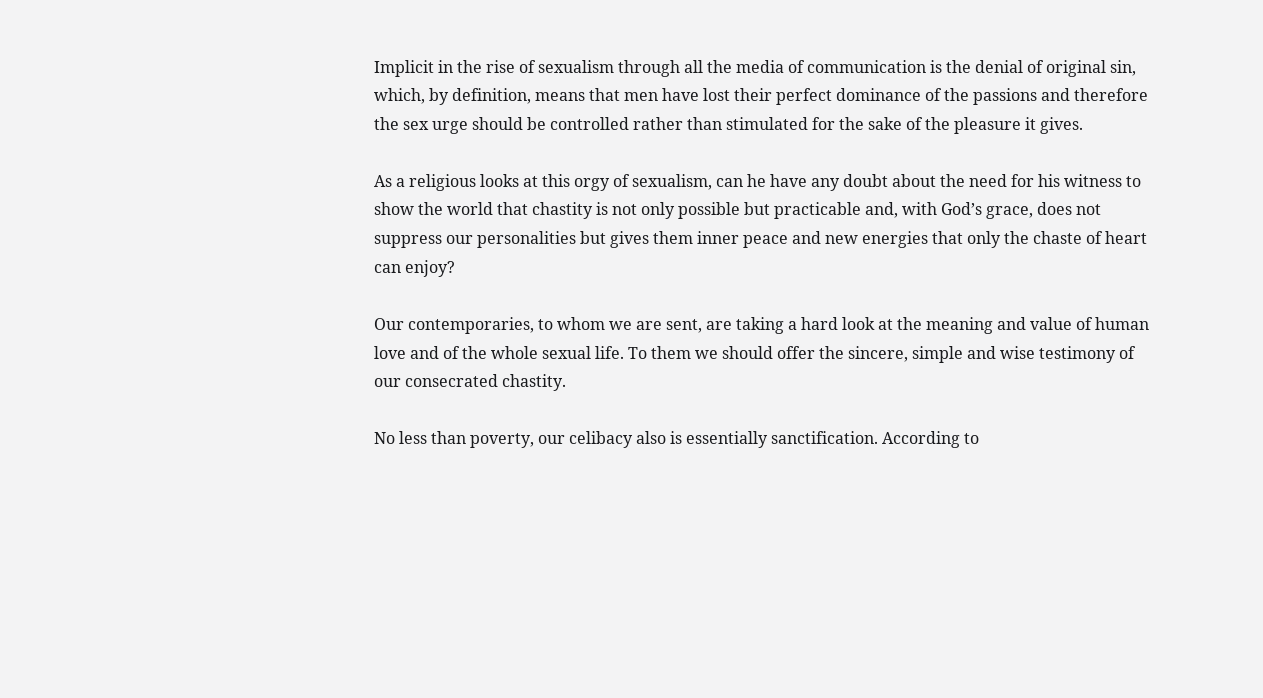Implicit in the rise of sexualism through all the media of communication is the denial of original sin, which, by definition, means that men have lost their perfect dominance of the passions and therefore the sex urge should be controlled rather than stimulated for the sake of the pleasure it gives.

As a religious looks at this orgy of sexualism, can he have any doubt about the need for his witness to show the world that chastity is not only possible but practicable and, with God’s grace, does not suppress our personalities but gives them inner peace and new energies that only the chaste of heart can enjoy?

Our contemporaries, to whom we are sent, are taking a hard look at the meaning and value of human love and of the whole sexual life. To them we should offer the sincere, simple and wise testimony of our consecrated chastity.

No less than poverty, our celibacy also is essentially sanctification. According to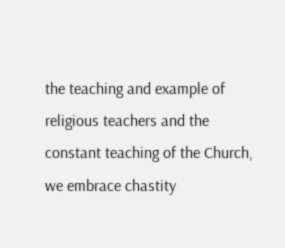the teaching and example of religious teachers and the constant teaching of the Church, we embrace chastity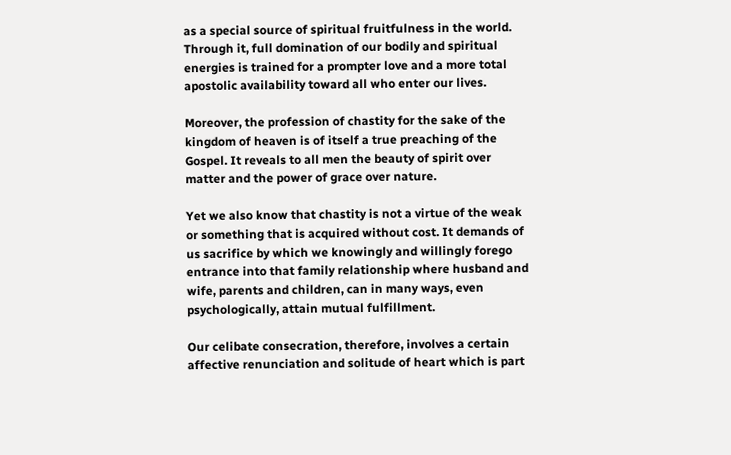as a special source of spiritual fruitfulness in the world. Through it, full domination of our bodily and spiritual energies is trained for a prompter love and a more total apostolic availability toward all who enter our lives.

Moreover, the profession of chastity for the sake of the kingdom of heaven is of itself a true preaching of the Gospel. It reveals to all men the beauty of spirit over matter and the power of grace over nature.

Yet we also know that chastity is not a virtue of the weak or something that is acquired without cost. It demands of us sacrifice by which we knowingly and willingly forego entrance into that family relationship where husband and wife, parents and children, can in many ways, even psychologically, attain mutual fulfillment.

Our celibate consecration, therefore, involves a certain affective renunciation and solitude of heart which is part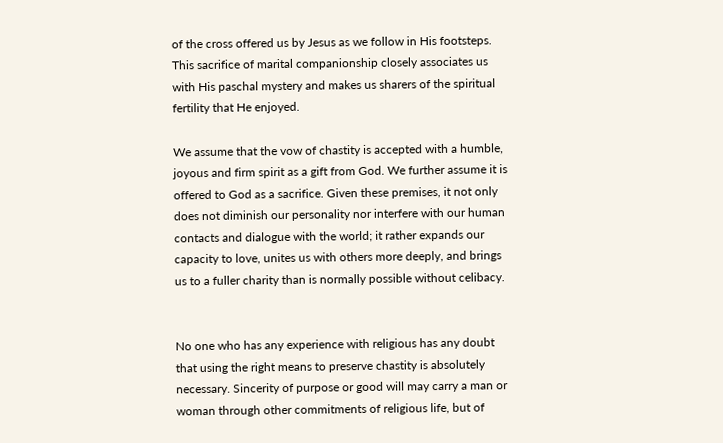of the cross offered us by Jesus as we follow in His footsteps. This sacrifice of marital companionship closely associates us with His paschal mystery and makes us sharers of the spiritual fertility that He enjoyed.

We assume that the vow of chastity is accepted with a humble, joyous and firm spirit as a gift from God. We further assume it is offered to God as a sacrifice. Given these premises, it not only does not diminish our personality nor interfere with our human contacts and dialogue with the world; it rather expands our capacity to love, unites us with others more deeply, and brings us to a fuller charity than is normally possible without celibacy.


No one who has any experience with religious has any doubt that using the right means to preserve chastity is absolutely necessary. Sincerity of purpose or good will may carry a man or woman through other commitments of religious life, but of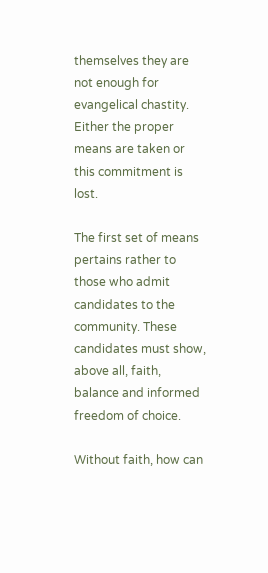themselves they are not enough for evangelical chastity. Either the proper means are taken or this commitment is lost.

The first set of means pertains rather to those who admit candidates to the community. These candidates must show, above all, faith, balance and informed freedom of choice.

Without faith, how can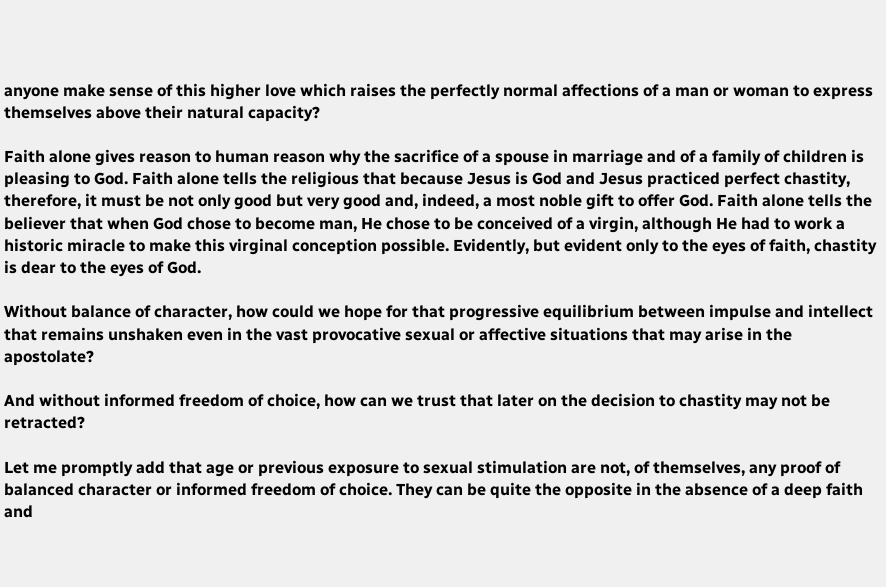anyone make sense of this higher love which raises the perfectly normal affections of a man or woman to express themselves above their natural capacity?

Faith alone gives reason to human reason why the sacrifice of a spouse in marriage and of a family of children is pleasing to God. Faith alone tells the religious that because Jesus is God and Jesus practiced perfect chastity, therefore, it must be not only good but very good and, indeed, a most noble gift to offer God. Faith alone tells the believer that when God chose to become man, He chose to be conceived of a virgin, although He had to work a historic miracle to make this virginal conception possible. Evidently, but evident only to the eyes of faith, chastity is dear to the eyes of God.

Without balance of character, how could we hope for that progressive equilibrium between impulse and intellect that remains unshaken even in the vast provocative sexual or affective situations that may arise in the apostolate?

And without informed freedom of choice, how can we trust that later on the decision to chastity may not be retracted?

Let me promptly add that age or previous exposure to sexual stimulation are not, of themselves, any proof of balanced character or informed freedom of choice. They can be quite the opposite in the absence of a deep faith and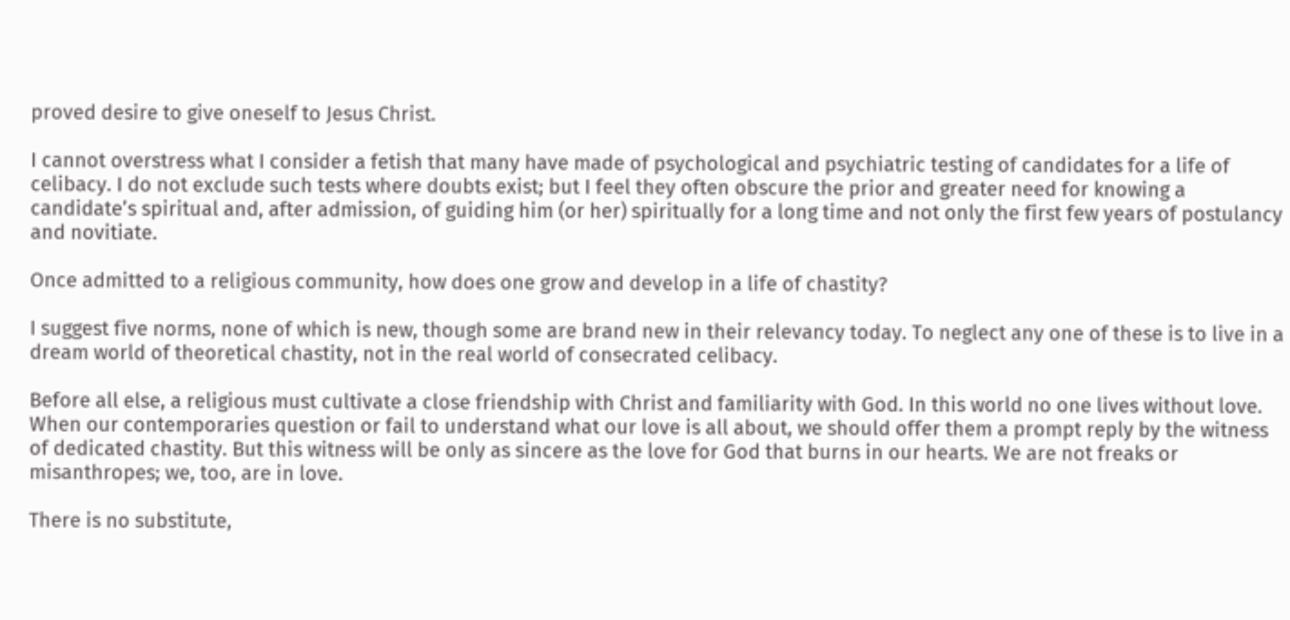proved desire to give oneself to Jesus Christ.

I cannot overstress what I consider a fetish that many have made of psychological and psychiatric testing of candidates for a life of celibacy. I do not exclude such tests where doubts exist; but I feel they often obscure the prior and greater need for knowing a candidate’s spiritual and, after admission, of guiding him (or her) spiritually for a long time and not only the first few years of postulancy and novitiate.

Once admitted to a religious community, how does one grow and develop in a life of chastity?

I suggest five norms, none of which is new, though some are brand new in their relevancy today. To neglect any one of these is to live in a dream world of theoretical chastity, not in the real world of consecrated celibacy.

Before all else, a religious must cultivate a close friendship with Christ and familiarity with God. In this world no one lives without love. When our contemporaries question or fail to understand what our love is all about, we should offer them a prompt reply by the witness of dedicated chastity. But this witness will be only as sincere as the love for God that burns in our hearts. We are not freaks or misanthropes; we, too, are in love.

There is no substitute,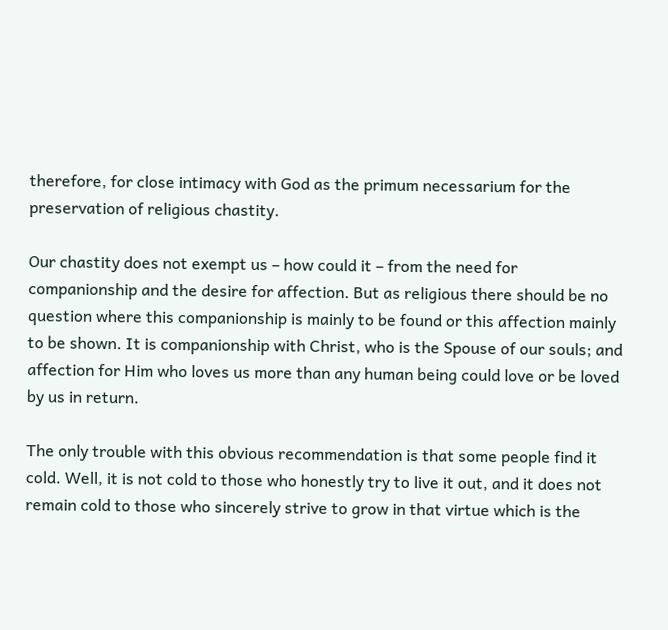therefore, for close intimacy with God as the primum necessarium for the preservation of religious chastity.

Our chastity does not exempt us – how could it – from the need for companionship and the desire for affection. But as religious there should be no question where this companionship is mainly to be found or this affection mainly to be shown. It is companionship with Christ, who is the Spouse of our souls; and affection for Him who loves us more than any human being could love or be loved by us in return.

The only trouble with this obvious recommendation is that some people find it cold. Well, it is not cold to those who honestly try to live it out, and it does not remain cold to those who sincerely strive to grow in that virtue which is the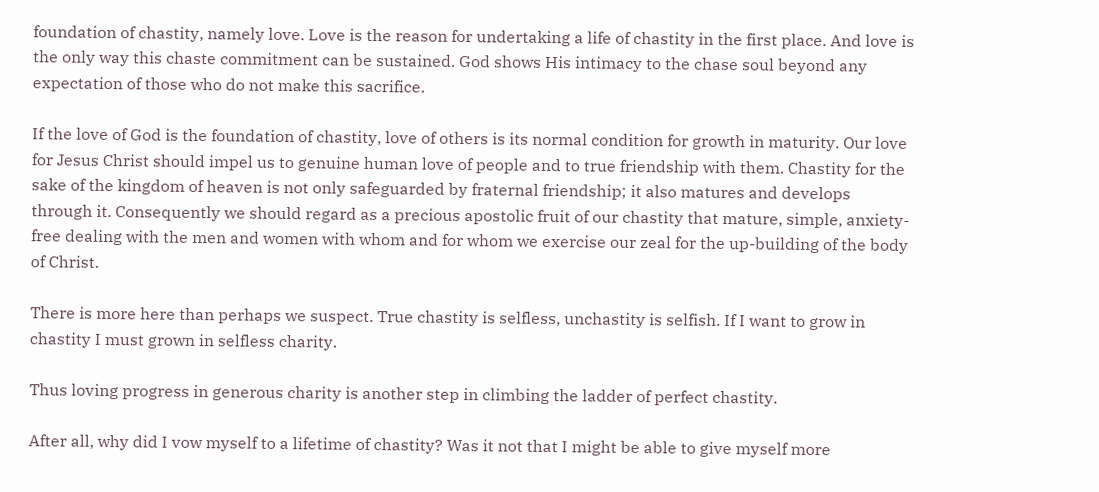foundation of chastity, namely love. Love is the reason for undertaking a life of chastity in the first place. And love is the only way this chaste commitment can be sustained. God shows His intimacy to the chase soul beyond any expectation of those who do not make this sacrifice.

If the love of God is the foundation of chastity, love of others is its normal condition for growth in maturity. Our love for Jesus Christ should impel us to genuine human love of people and to true friendship with them. Chastity for the sake of the kingdom of heaven is not only safeguarded by fraternal friendship; it also matures and develops through it. Consequently we should regard as a precious apostolic fruit of our chastity that mature, simple, anxiety-free dealing with the men and women with whom and for whom we exercise our zeal for the up-building of the body of Christ.

There is more here than perhaps we suspect. True chastity is selfless, unchastity is selfish. If I want to grow in chastity I must grown in selfless charity.

Thus loving progress in generous charity is another step in climbing the ladder of perfect chastity.

After all, why did I vow myself to a lifetime of chastity? Was it not that I might be able to give myself more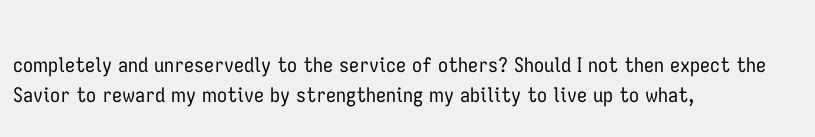completely and unreservedly to the service of others? Should I not then expect the Savior to reward my motive by strengthening my ability to live up to what,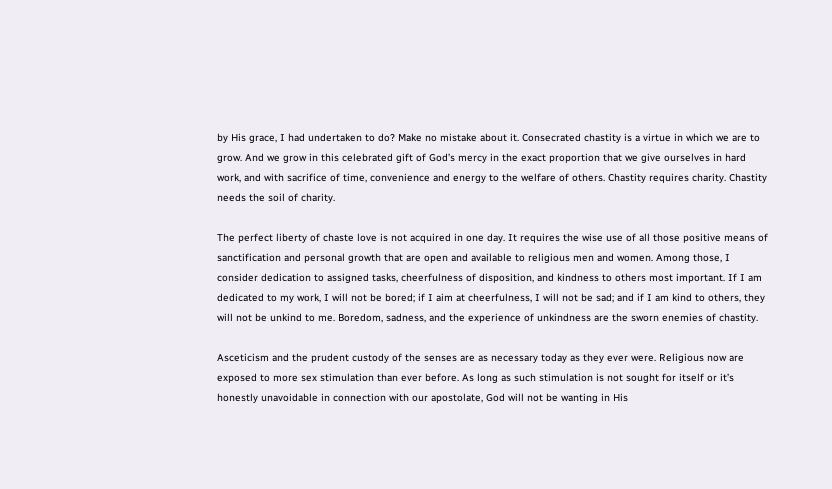by His grace, I had undertaken to do? Make no mistake about it. Consecrated chastity is a virtue in which we are to grow. And we grow in this celebrated gift of God’s mercy in the exact proportion that we give ourselves in hard work, and with sacrifice of time, convenience and energy to the welfare of others. Chastity requires charity. Chastity needs the soil of charity.

The perfect liberty of chaste love is not acquired in one day. It requires the wise use of all those positive means of sanctification and personal growth that are open and available to religious men and women. Among those, I consider dedication to assigned tasks, cheerfulness of disposition, and kindness to others most important. If I am dedicated to my work, I will not be bored; if I aim at cheerfulness, I will not be sad; and if I am kind to others, they will not be unkind to me. Boredom, sadness, and the experience of unkindness are the sworn enemies of chastity.

Asceticism and the prudent custody of the senses are as necessary today as they ever were. Religious now are exposed to more sex stimulation than ever before. As long as such stimulation is not sought for itself or it’s honestly unavoidable in connection with our apostolate, God will not be wanting in His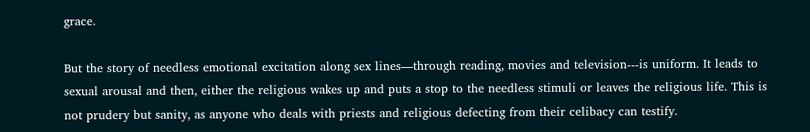grace.

But the story of needless emotional excitation along sex lines—through reading, movies and television---is uniform. It leads to sexual arousal and then, either the religious wakes up and puts a stop to the needless stimuli or leaves the religious life. This is not prudery but sanity, as anyone who deals with priests and religious defecting from their celibacy can testify.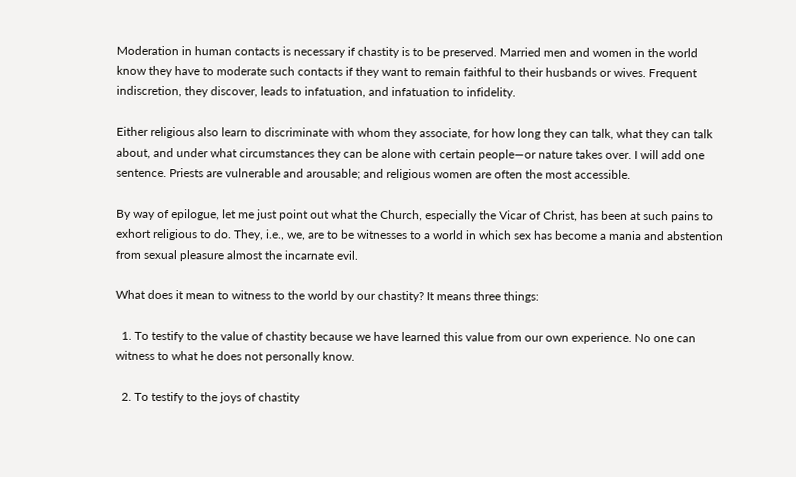Moderation in human contacts is necessary if chastity is to be preserved. Married men and women in the world know they have to moderate such contacts if they want to remain faithful to their husbands or wives. Frequent indiscretion, they discover, leads to infatuation, and infatuation to infidelity.

Either religious also learn to discriminate with whom they associate, for how long they can talk, what they can talk about, and under what circumstances they can be alone with certain people—or nature takes over. I will add one sentence. Priests are vulnerable and arousable; and religious women are often the most accessible.

By way of epilogue, let me just point out what the Church, especially the Vicar of Christ, has been at such pains to exhort religious to do. They, i.e., we, are to be witnesses to a world in which sex has become a mania and abstention from sexual pleasure almost the incarnate evil.

What does it mean to witness to the world by our chastity? It means three things:

  1. To testify to the value of chastity because we have learned this value from our own experience. No one can witness to what he does not personally know.

  2. To testify to the joys of chastity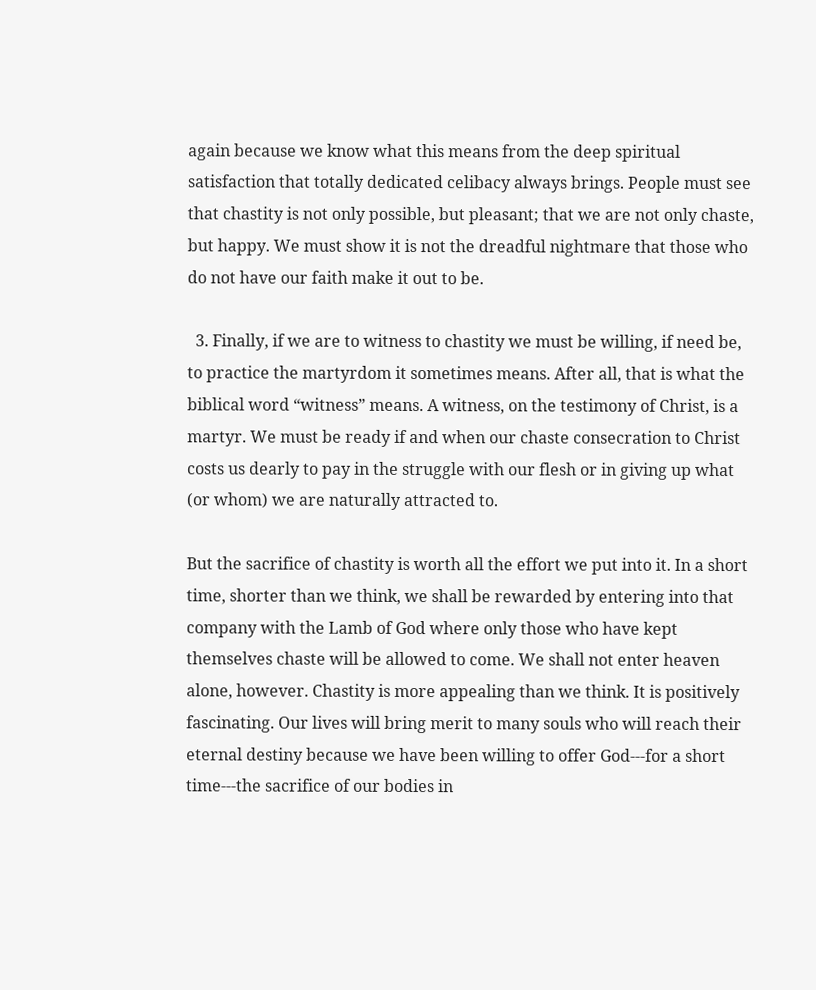again because we know what this means from the deep spiritual satisfaction that totally dedicated celibacy always brings. People must see that chastity is not only possible, but pleasant; that we are not only chaste, but happy. We must show it is not the dreadful nightmare that those who do not have our faith make it out to be.

  3. Finally, if we are to witness to chastity we must be willing, if need be, to practice the martyrdom it sometimes means. After all, that is what the biblical word “witness” means. A witness, on the testimony of Christ, is a martyr. We must be ready if and when our chaste consecration to Christ costs us dearly to pay in the struggle with our flesh or in giving up what (or whom) we are naturally attracted to.

But the sacrifice of chastity is worth all the effort we put into it. In a short time, shorter than we think, we shall be rewarded by entering into that company with the Lamb of God where only those who have kept themselves chaste will be allowed to come. We shall not enter heaven alone, however. Chastity is more appealing than we think. It is positively fascinating. Our lives will bring merit to many souls who will reach their eternal destiny because we have been willing to offer God---for a short time---the sacrifice of our bodies in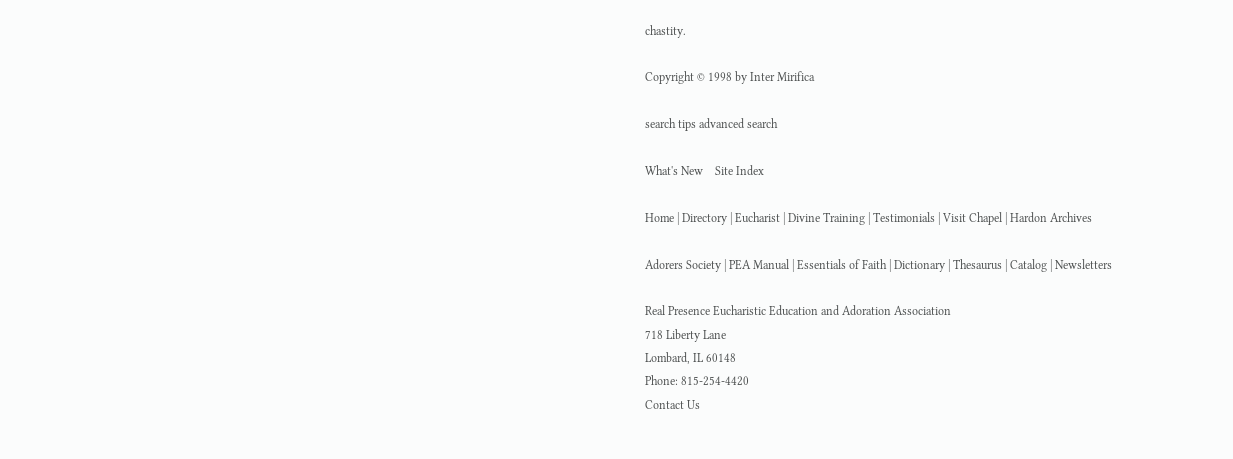chastity.

Copyright © 1998 by Inter Mirifica

search tips advanced search

What's New    Site Index

Home | Directory | Eucharist | Divine Training | Testimonials | Visit Chapel | Hardon Archives

Adorers Society | PEA Manual | Essentials of Faith | Dictionary | Thesaurus | Catalog | Newsletters

Real Presence Eucharistic Education and Adoration Association
718 Liberty Lane
Lombard, IL 60148
Phone: 815-254-4420
Contact Us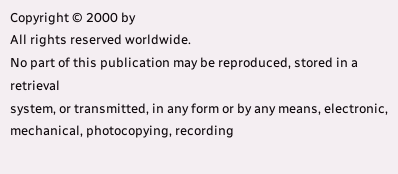Copyright © 2000 by
All rights reserved worldwide.
No part of this publication may be reproduced, stored in a retrieval
system, or transmitted, in any form or by any means, electronic,
mechanical, photocopying, recording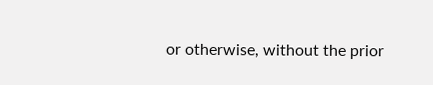or otherwise, without the prior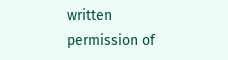written permission of